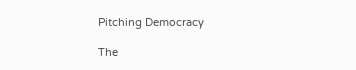Pitching Democracy

The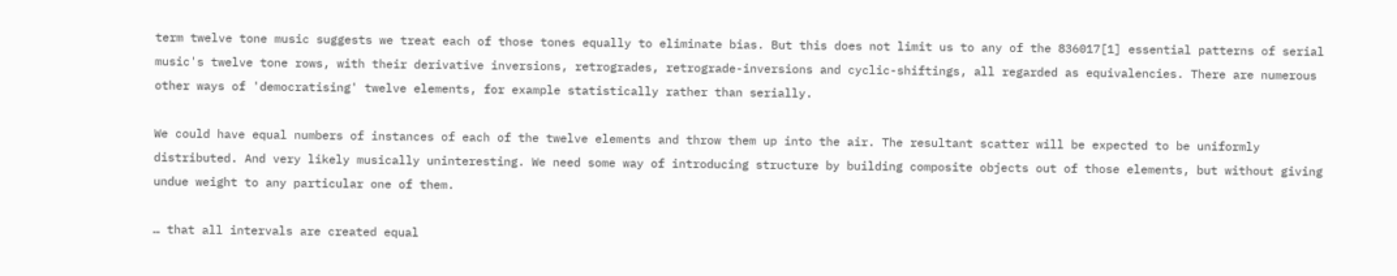term twelve tone music suggests we treat each of those tones equally to eliminate bias. But this does not limit us to any of the 836017[1] essential patterns of serial music's twelve tone rows, with their derivative inversions, retrogrades, retrograde-inversions and cyclic-shiftings, all regarded as equivalencies. There are numerous other ways of 'democratising' twelve elements, for example statistically rather than serially.

We could have equal numbers of instances of each of the twelve elements and throw them up into the air. The resultant scatter will be expected to be uniformly distributed. And very likely musically uninteresting. We need some way of introducing structure by building composite objects out of those elements, but without giving undue weight to any particular one of them.

… that all intervals are created equal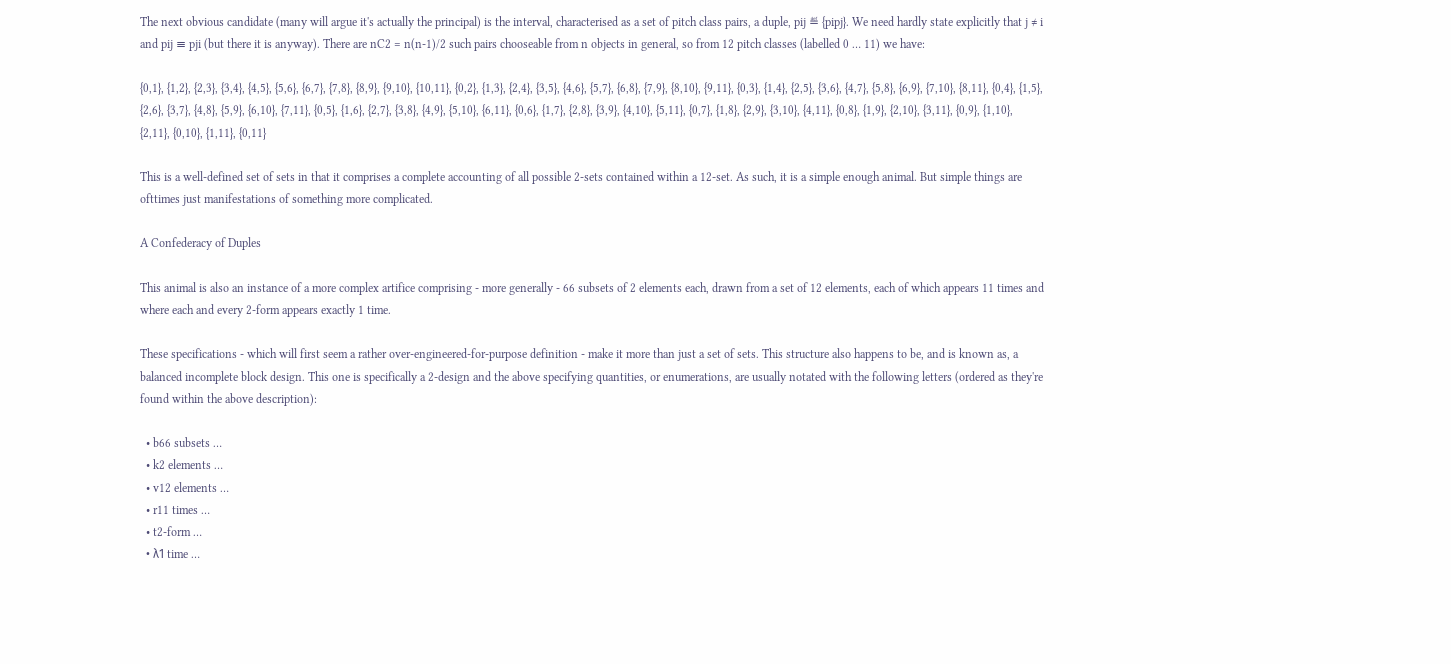The next obvious candidate (many will argue it's actually the principal) is the interval, characterised as a set of pitch class pairs, a duple, pij ≝ {pipj}. We need hardly state explicitly that j ≠ i and pij ≡ pji (but there it is anyway). There are nC2 = n(n-1)/2 such pairs chooseable from n objects in general, so from 12 pitch classes (labelled 0 … 11) we have:

{0,1}, {1,2}, {2,3}, {3,4}, {4,5}, {5,6}, {6,7}, {7,8}, {8,9}, {9,10}, {10,11}, {0,2}, {1,3}, {2,4}, {3,5}, {4,6}, {5,7}, {6,8}, {7,9}, {8,10}, {9,11}, {0,3}, {1,4}, {2,5}, {3,6}, {4,7}, {5,8}, {6,9}, {7,10}, {8,11}, {0,4}, {1,5}, {2,6}, {3,7}, {4,8}, {5,9}, {6,10}, {7,11}, {0,5}, {1,6}, {2,7}, {3,8}, {4,9}, {5,10}, {6,11}, {0,6}, {1,7}, {2,8}, {3,9}, {4,10}, {5,11}, {0,7}, {1,8}, {2,9}, {3,10}, {4,11}, {0,8}, {1,9}, {2,10}, {3,11}, {0,9}, {1,10}, {2,11}, {0,10}, {1,11}, {0,11}

This is a well-defined set of sets in that it comprises a complete accounting of all possible 2-sets contained within a 12-set. As such, it is a simple enough animal. But simple things are ofttimes just manifestations of something more complicated.

A Confederacy of Duples

This animal is also an instance of a more complex artifice comprising - more generally - 66 subsets of 2 elements each, drawn from a set of 12 elements, each of which appears 11 times and where each and every 2-form appears exactly 1 time.

These specifications - which will first seem a rather over-engineered-for-purpose definition - make it more than just a set of sets. This structure also happens to be, and is known as, a balanced incomplete block design. This one is specifically a 2-design and the above specifying quantities, or enumerations, are usually notated with the following letters (ordered as they're found within the above description):

  • b66 subsets …
  • k2 elements …
  • v12 elements …
  • r11 times …
  • t2-form …
  • λ1 time …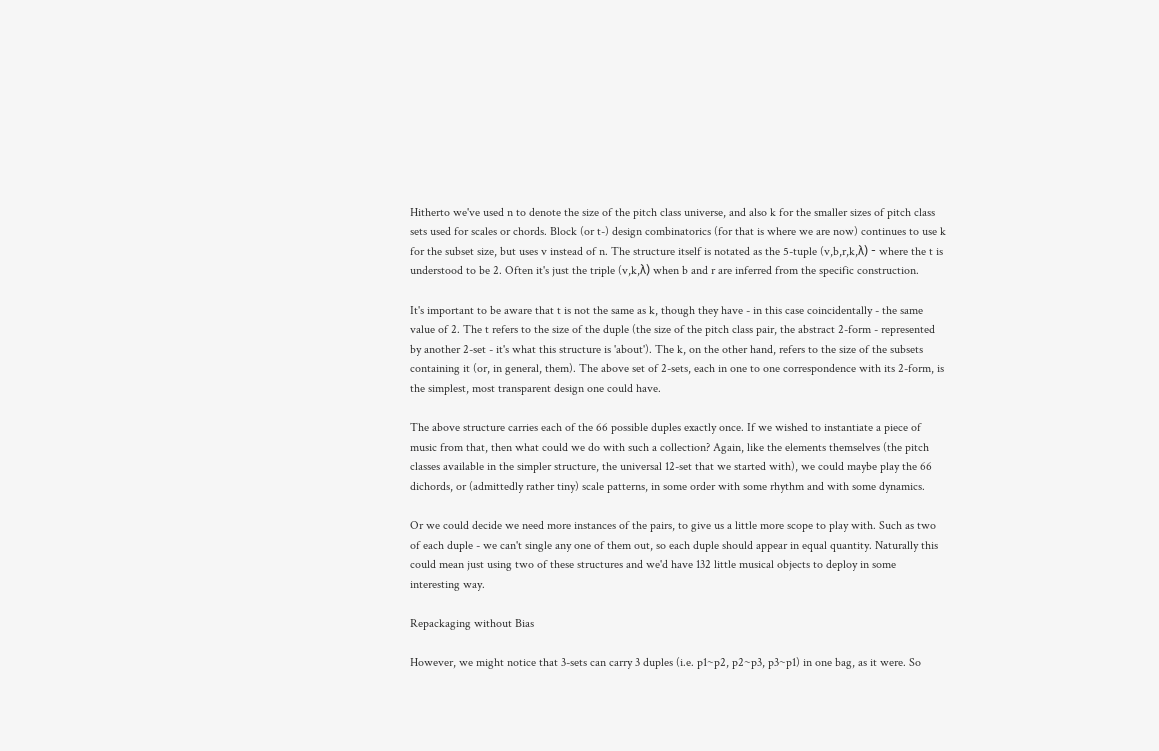Hitherto we've used n to denote the size of the pitch class universe, and also k for the smaller sizes of pitch class sets used for scales or chords. Block (or t-) design combinatorics (for that is where we are now) continues to use k for the subset size, but uses v instead of n. The structure itself is notated as the 5-tuple (v,b,r,k,λ) - where the t is understood to be 2. Often it's just the triple (v,k,λ) when b and r are inferred from the specific construction.

It's important to be aware that t is not the same as k, though they have - in this case coincidentally - the same value of 2. The t refers to the size of the duple (the size of the pitch class pair, the abstract 2-form - represented by another 2-set - it's what this structure is 'about'). The k, on the other hand, refers to the size of the subsets containing it (or, in general, them). The above set of 2-sets, each in one to one correspondence with its 2-form, is the simplest, most transparent design one could have.

The above structure carries each of the 66 possible duples exactly once. If we wished to instantiate a piece of music from that, then what could we do with such a collection? Again, like the elements themselves (the pitch classes available in the simpler structure, the universal 12-set that we started with), we could maybe play the 66 dichords, or (admittedly rather tiny) scale patterns, in some order with some rhythm and with some dynamics.

Or we could decide we need more instances of the pairs, to give us a little more scope to play with. Such as two of each duple - we can't single any one of them out, so each duple should appear in equal quantity. Naturally this could mean just using two of these structures and we'd have 132 little musical objects to deploy in some interesting way.

Repackaging without Bias

However, we might notice that 3-sets can carry 3 duples (i.e. p1~p2, p2~p3, p3~p1) in one bag, as it were. So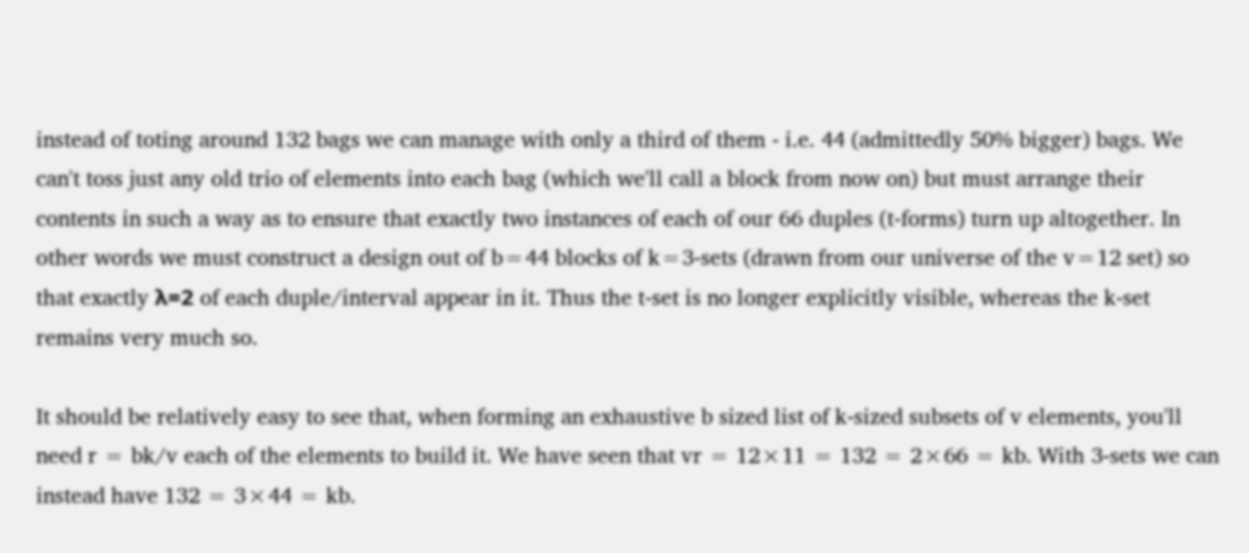instead of toting around 132 bags we can manage with only a third of them - i.e. 44 (admittedly 50% bigger) bags. We can't toss just any old trio of elements into each bag (which we'll call a block from now on) but must arrange their contents in such a way as to ensure that exactly two instances of each of our 66 duples (t-forms) turn up altogether. In other words we must construct a design out of b=44 blocks of k=3-sets (drawn from our universe of the v=12 set) so that exactly λ=2 of each duple/interval appear in it. Thus the t-set is no longer explicitly visible, whereas the k-set remains very much so.

It should be relatively easy to see that, when forming an exhaustive b sized list of k-sized subsets of v elements, you'll need r = bk/v each of the elements to build it. We have seen that vr = 12×11 = 132 = 2×66 = kb. With 3-sets we can instead have 132 = 3×44 = kb.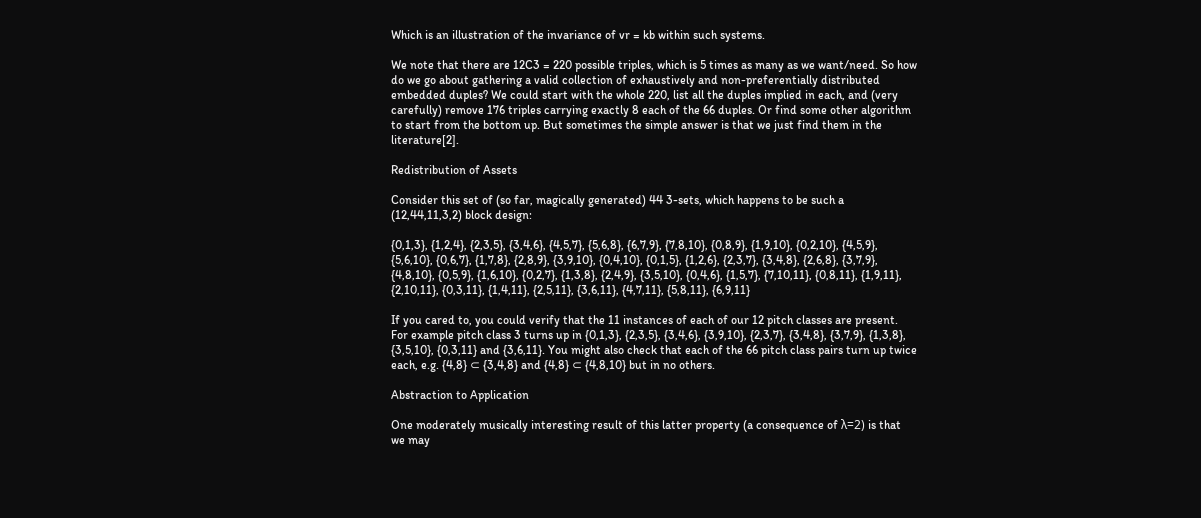Which is an illustration of the invariance of vr = kb within such systems.

We note that there are 12C3 = 220 possible triples, which is 5 times as many as we want/need. So how do we go about gathering a valid collection of exhaustively and non-preferentially distributed embedded duples? We could start with the whole 220, list all the duples implied in each, and (very carefully) remove 176 triples carrying exactly 8 each of the 66 duples. Or find some other algorithm to start from the bottom up. But sometimes the simple answer is that we just find them in the literature[2].

Redistribution of Assets

Consider this set of (so far, magically generated) 44 3-sets, which happens to be such a (12,44,11,3,2) block design:

{0,1,3}, {1,2,4}, {2,3,5}, {3,4,6}, {4,5,7}, {5,6,8}, {6,7,9}, {7,8,10}, {0,8,9}, {1,9,10}, {0,2,10}, {4,5,9}, {5,6,10}, {0,6,7}, {1,7,8}, {2,8,9}, {3,9,10}, {0,4,10}, {0,1,5}, {1,2,6}, {2,3,7}, {3,4,8}, {2,6,8}, {3,7,9}, {4,8,10}, {0,5,9}, {1,6,10}, {0,2,7}, {1,3,8}, {2,4,9}, {3,5,10}, {0,4,6}, {1,5,7}, {7,10,11}, {0,8,11}, {1,9,11}, {2,10,11}, {0,3,11}, {1,4,11}, {2,5,11}, {3,6,11}, {4,7,11}, {5,8,11}, {6,9,11}

If you cared to, you could verify that the 11 instances of each of our 12 pitch classes are present. For example pitch class 3 turns up in {0,1,3}, {2,3,5}, {3,4,6}, {3,9,10}, {2,3,7}, {3,4,8}, {3,7,9}, {1,3,8}, {3,5,10}, {0,3,11} and {3,6,11}. You might also check that each of the 66 pitch class pairs turn up twice each, e.g. {4,8} ⊂ {3,4,8} and {4,8} ⊂ {4,8,10} but in no others.

Abstraction to Application

One moderately musically interesting result of this latter property (a consequence of λ=2) is that we may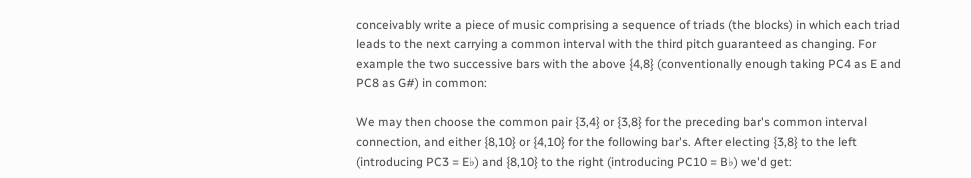conceivably write a piece of music comprising a sequence of triads (the blocks) in which each triad leads to the next carrying a common interval with the third pitch guaranteed as changing. For example the two successive bars with the above {4,8} (conventionally enough taking PC4 as E and PC8 as G#) in common:

We may then choose the common pair {3,4} or {3,8} for the preceding bar's common interval connection, and either {8,10} or {4,10} for the following bar's. After electing {3,8} to the left (introducing PC3 = E♭) and {8,10} to the right (introducing PC10 = B♭) we'd get: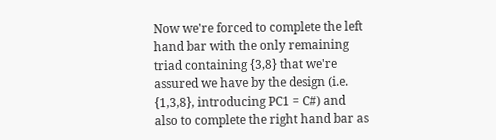Now we're forced to complete the left hand bar with the only remaining triad containing {3,8} that we're assured we have by the design (i.e. {1,3,8}, introducing PC1 = C#) and also to complete the right hand bar as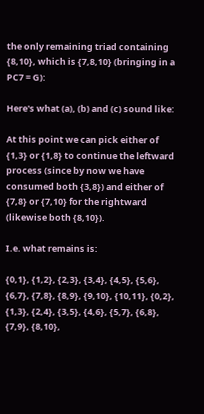the only remaining triad containing {8,10}, which is {7,8,10} (bringing in a PC7 = G):

Here's what (a), (b) and (c) sound like:

At this point we can pick either of {1,3} or {1,8} to continue the leftward process (since by now we have consumed both {3,8}) and either of {7,8} or {7,10} for the rightward (likewise both {8,10}).

I.e. what remains is:

{0,1}, {1,2}, {2,3}, {3,4}, {4,5}, {5,6}, {6,7}, {7,8}, {8,9}, {9,10}, {10,11}, {0,2}, {1,3}, {2,4}, {3,5}, {4,6}, {5,7}, {6,8}, {7,9}, {8,10},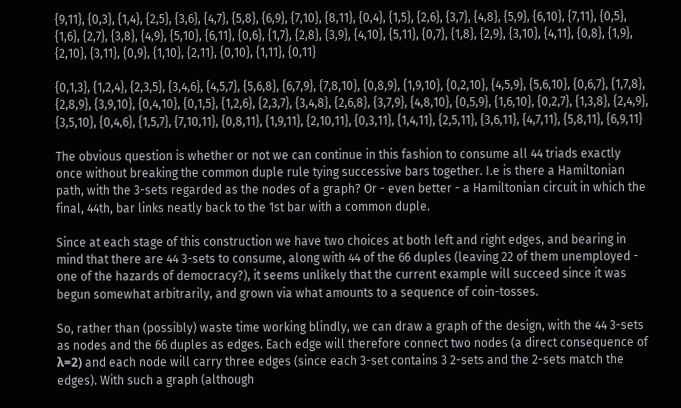{9,11}, {0,3}, {1,4}, {2,5}, {3,6}, {4,7}, {5,8}, {6,9}, {7,10}, {8,11}, {0,4}, {1,5}, {2,6}, {3,7}, {4,8}, {5,9}, {6,10}, {7,11}, {0,5}, {1,6}, {2,7}, {3,8}, {4,9}, {5,10}, {6,11}, {0,6}, {1,7}, {2,8}, {3,9}, {4,10}, {5,11}, {0,7}, {1,8}, {2,9}, {3,10}, {4,11}, {0,8}, {1,9}, {2,10}, {3,11}, {0,9}, {1,10}, {2,11}, {0,10}, {1,11}, {0,11}

{0,1,3}, {1,2,4}, {2,3,5}, {3,4,6}, {4,5,7}, {5,6,8}, {6,7,9}, {7,8,10}, {0,8,9}, {1,9,10}, {0,2,10}, {4,5,9}, {5,6,10}, {0,6,7}, {1,7,8}, {2,8,9}, {3,9,10}, {0,4,10}, {0,1,5}, {1,2,6}, {2,3,7}, {3,4,8}, {2,6,8}, {3,7,9}, {4,8,10}, {0,5,9}, {1,6,10}, {0,2,7}, {1,3,8}, {2,4,9}, {3,5,10}, {0,4,6}, {1,5,7}, {7,10,11}, {0,8,11}, {1,9,11}, {2,10,11}, {0,3,11}, {1,4,11}, {2,5,11}, {3,6,11}, {4,7,11}, {5,8,11}, {6,9,11}

The obvious question is whether or not we can continue in this fashion to consume all 44 triads exactly once without breaking the common duple rule tying successive bars together. I.e is there a Hamiltonian path, with the 3-sets regarded as the nodes of a graph? Or - even better - a Hamiltonian circuit in which the final, 44th, bar links neatly back to the 1st bar with a common duple.

Since at each stage of this construction we have two choices at both left and right edges, and bearing in mind that there are 44 3-sets to consume, along with 44 of the 66 duples (leaving 22 of them unemployed - one of the hazards of democracy?), it seems unlikely that the current example will succeed since it was begun somewhat arbitrarily, and grown via what amounts to a sequence of coin-tosses.

So, rather than (possibly) waste time working blindly, we can draw a graph of the design, with the 44 3-sets as nodes and the 66 duples as edges. Each edge will therefore connect two nodes (a direct consequence of λ=2) and each node will carry three edges (since each 3-set contains 3 2-sets and the 2-sets match the edges). With such a graph (although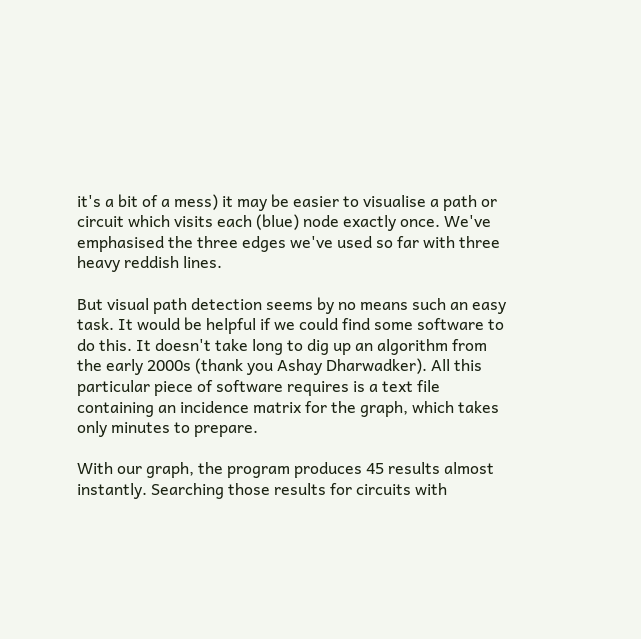it's a bit of a mess) it may be easier to visualise a path or circuit which visits each (blue) node exactly once. We've emphasised the three edges we've used so far with three heavy reddish lines.

But visual path detection seems by no means such an easy task. It would be helpful if we could find some software to do this. It doesn't take long to dig up an algorithm from the early 2000s (thank you Ashay Dharwadker). All this particular piece of software requires is a text file containing an incidence matrix for the graph, which takes only minutes to prepare.

With our graph, the program produces 45 results almost instantly. Searching those results for circuits with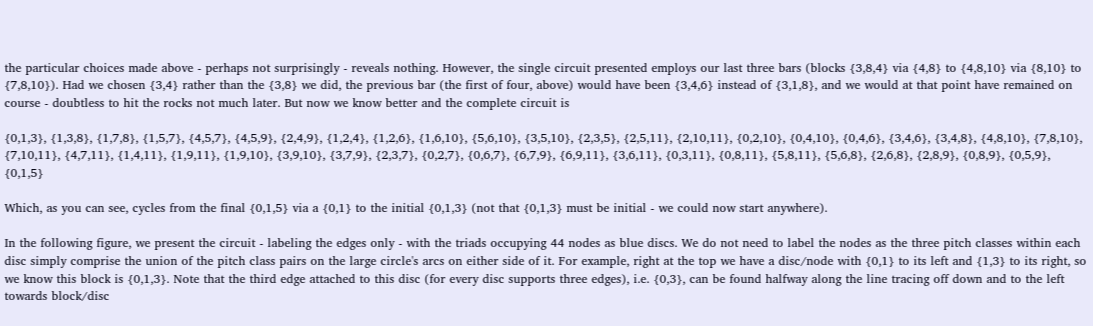the particular choices made above - perhaps not surprisingly - reveals nothing. However, the single circuit presented employs our last three bars (blocks {3,8,4} via {4,8} to {4,8,10} via {8,10} to {7,8,10}). Had we chosen {3,4} rather than the {3,8} we did, the previous bar (the first of four, above) would have been {3,4,6} instead of {3,1,8}, and we would at that point have remained on course - doubtless to hit the rocks not much later. But now we know better and the complete circuit is

{0,1,3}, {1,3,8}, {1,7,8}, {1,5,7}, {4,5,7}, {4,5,9}, {2,4,9}, {1,2,4}, {1,2,6}, {1,6,10}, {5,6,10}, {3,5,10}, {2,3,5}, {2,5,11}, {2,10,11}, {0,2,10}, {0,4,10}, {0,4,6}, {3,4,6}, {3,4,8}, {4,8,10}, {7,8,10}, {7,10,11}, {4,7,11}, {1,4,11}, {1,9,11}, {1,9,10}, {3,9,10}, {3,7,9}, {2,3,7}, {0,2,7}, {0,6,7}, {6,7,9}, {6,9,11}, {3,6,11}, {0,3,11}, {0,8,11}, {5,8,11}, {5,6,8}, {2,6,8}, {2,8,9}, {0,8,9}, {0,5,9}, {0,1,5}

Which, as you can see, cycles from the final {0,1,5} via a {0,1} to the initial {0,1,3} (not that {0,1,3} must be initial - we could now start anywhere).

In the following figure, we present the circuit - labeling the edges only - with the triads occupying 44 nodes as blue discs. We do not need to label the nodes as the three pitch classes within each disc simply comprise the union of the pitch class pairs on the large circle's arcs on either side of it. For example, right at the top we have a disc/node with {0,1} to its left and {1,3} to its right, so we know this block is {0,1,3}. Note that the third edge attached to this disc (for every disc supports three edges), i.e. {0,3}, can be found halfway along the line tracing off down and to the left towards block/disc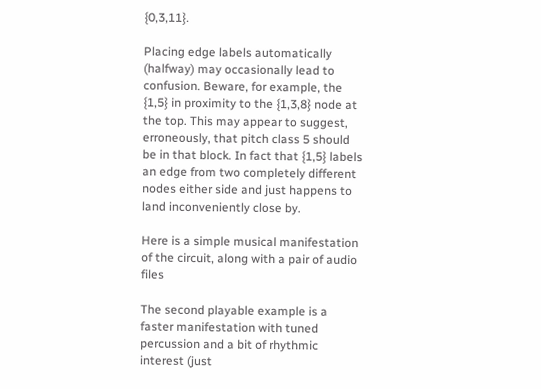{0,3,11}.

Placing edge labels automatically (halfway) may occasionally lead to confusion. Beware, for example, the {1,5} in proximity to the {1,3,8} node at the top. This may appear to suggest, erroneously, that pitch class 5 should be in that block. In fact that {1,5} labels an edge from two completely different nodes either side and just happens to land inconveniently close by.

Here is a simple musical manifestation of the circuit, along with a pair of audio files

The second playable example is a faster manifestation with tuned percussion and a bit of rhythmic interest (just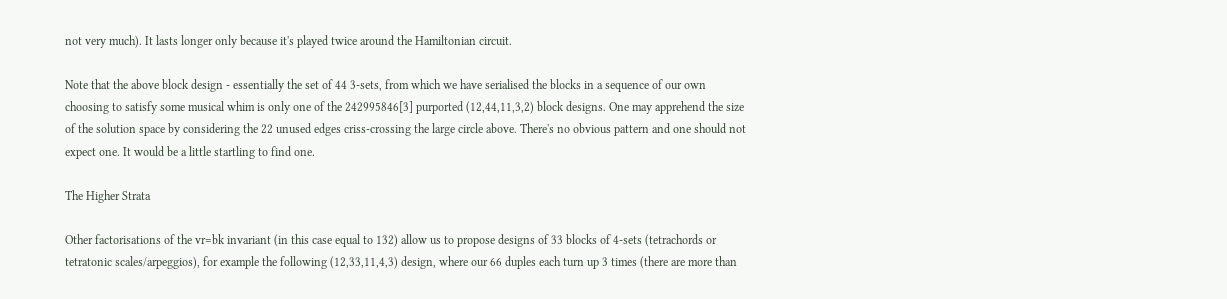not very much). It lasts longer only because it's played twice around the Hamiltonian circuit.

Note that the above block design - essentially the set of 44 3-sets, from which we have serialised the blocks in a sequence of our own choosing to satisfy some musical whim is only one of the 242995846[3] purported (12,44,11,3,2) block designs. One may apprehend the size of the solution space by considering the 22 unused edges criss-crossing the large circle above. There's no obvious pattern and one should not expect one. It would be a little startling to find one.

The Higher Strata

Other factorisations of the vr=bk invariant (in this case equal to 132) allow us to propose designs of 33 blocks of 4-sets (tetrachords or tetratonic scales/arpeggios), for example the following (12,33,11,4,3) design, where our 66 duples each turn up 3 times (there are more than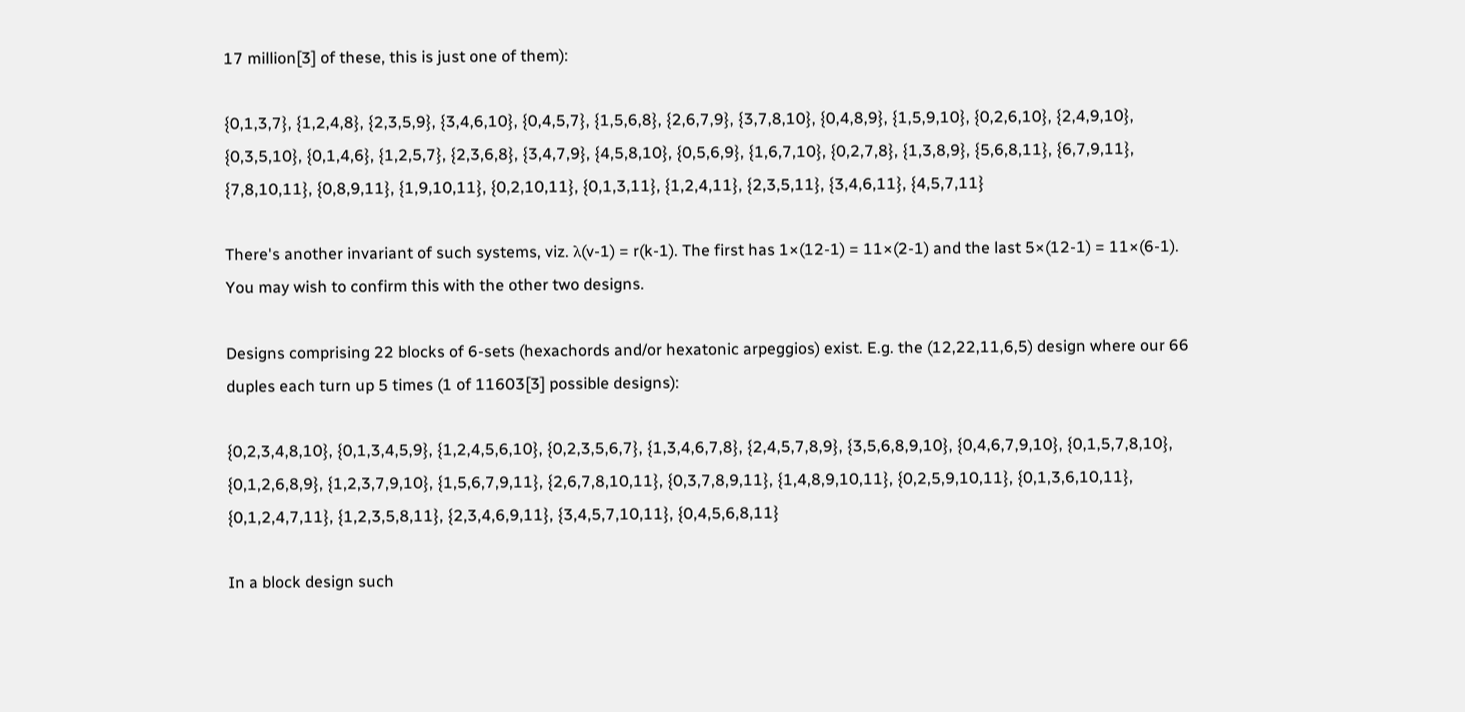17 million[3] of these, this is just one of them):

{0,1,3,7}, {1,2,4,8}, {2,3,5,9}, {3,4,6,10}, {0,4,5,7}, {1,5,6,8}, {2,6,7,9}, {3,7,8,10}, {0,4,8,9}, {1,5,9,10}, {0,2,6,10}, {2,4,9,10}, {0,3,5,10}, {0,1,4,6}, {1,2,5,7}, {2,3,6,8}, {3,4,7,9}, {4,5,8,10}, {0,5,6,9}, {1,6,7,10}, {0,2,7,8}, {1,3,8,9}, {5,6,8,11}, {6,7,9,11}, {7,8,10,11}, {0,8,9,11}, {1,9,10,11}, {0,2,10,11}, {0,1,3,11}, {1,2,4,11}, {2,3,5,11}, {3,4,6,11}, {4,5,7,11}

There's another invariant of such systems, viz. λ(v-1) = r(k-1). The first has 1×(12-1) = 11×(2-1) and the last 5×(12-1) = 11×(6-1). You may wish to confirm this with the other two designs.

Designs comprising 22 blocks of 6-sets (hexachords and/or hexatonic arpeggios) exist. E.g. the (12,22,11,6,5) design where our 66 duples each turn up 5 times (1 of 11603[3] possible designs):

{0,2,3,4,8,10}, {0,1,3,4,5,9}, {1,2,4,5,6,10}, {0,2,3,5,6,7}, {1,3,4,6,7,8}, {2,4,5,7,8,9}, {3,5,6,8,9,10}, {0,4,6,7,9,10}, {0,1,5,7,8,10}, {0,1,2,6,8,9}, {1,2,3,7,9,10}, {1,5,6,7,9,11}, {2,6,7,8,10,11}, {0,3,7,8,9,11}, {1,4,8,9,10,11}, {0,2,5,9,10,11}, {0,1,3,6,10,11}, {0,1,2,4,7,11}, {1,2,3,5,8,11}, {2,3,4,6,9,11}, {3,4,5,7,10,11}, {0,4,5,6,8,11}

In a block design such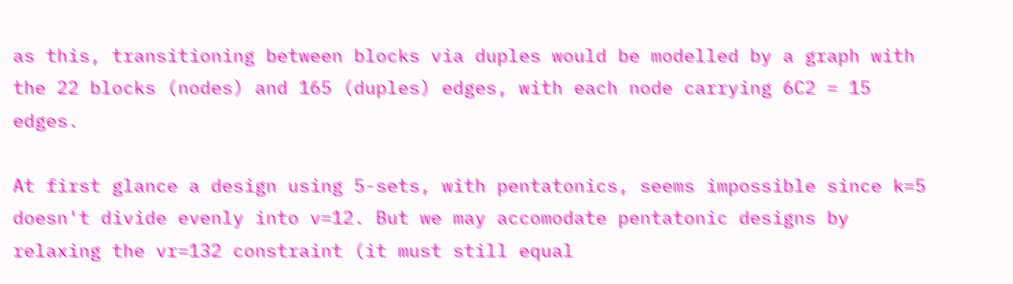as this, transitioning between blocks via duples would be modelled by a graph with the 22 blocks (nodes) and 165 (duples) edges, with each node carrying 6C2 = 15 edges.

At first glance a design using 5-sets, with pentatonics, seems impossible since k=5 doesn't divide evenly into v=12. But we may accomodate pentatonic designs by relaxing the vr=132 constraint (it must still equal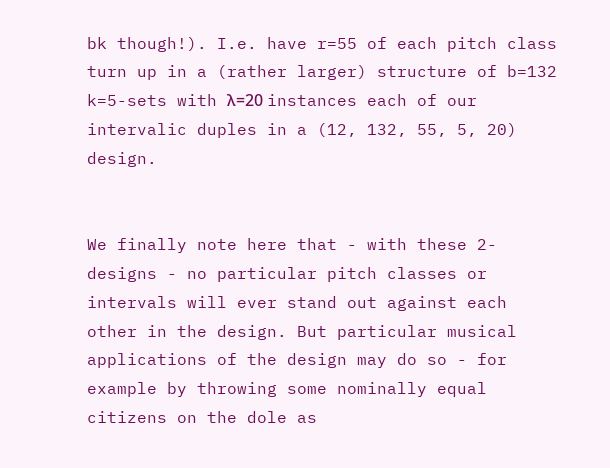bk though!). I.e. have r=55 of each pitch class turn up in a (rather larger) structure of b=132 k=5-sets with λ=20 instances each of our intervalic duples in a (12, 132, 55, 5, 20) design.


We finally note here that - with these 2-designs - no particular pitch classes or intervals will ever stand out against each other in the design. But particular musical applications of the design may do so - for example by throwing some nominally equal citizens on the dole as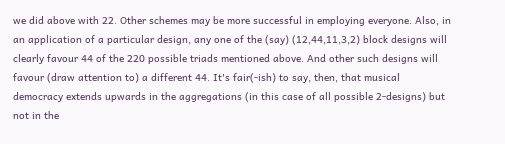we did above with 22. Other schemes may be more successful in employing everyone. Also, in an application of a particular design, any one of the (say) (12,44,11,3,2) block designs will clearly favour 44 of the 220 possible triads mentioned above. And other such designs will favour (draw attention to) a different 44. It's fair(-ish) to say, then, that musical democracy extends upwards in the aggregations (in this case of all possible 2-designs) but not in the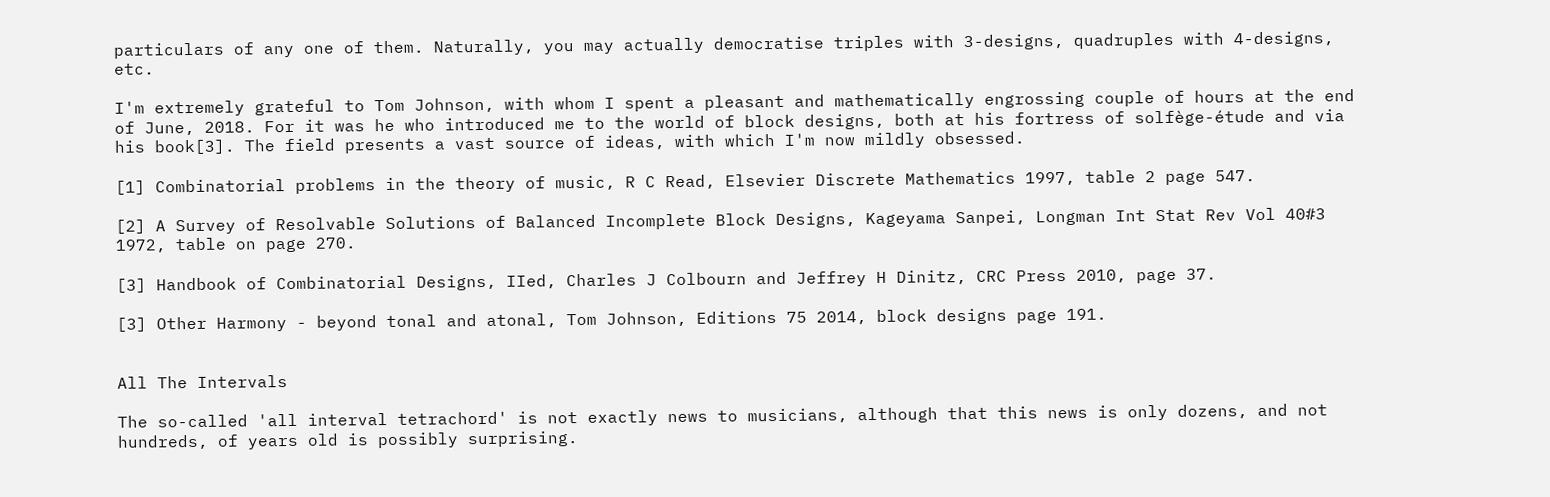particulars of any one of them. Naturally, you may actually democratise triples with 3-designs, quadruples with 4-designs, etc.

I'm extremely grateful to Tom Johnson, with whom I spent a pleasant and mathematically engrossing couple of hours at the end of June, 2018. For it was he who introduced me to the world of block designs, both at his fortress of solfège-étude and via his book[3]. The field presents a vast source of ideas, with which I'm now mildly obsessed.

[1] Combinatorial problems in the theory of music, R C Read, Elsevier Discrete Mathematics 1997, table 2 page 547.

[2] A Survey of Resolvable Solutions of Balanced Incomplete Block Designs, Kageyama Sanpei, Longman Int Stat Rev Vol 40#3 1972, table on page 270.

[3] Handbook of Combinatorial Designs, IIed, Charles J Colbourn and Jeffrey H Dinitz, CRC Press 2010, page 37.

[3] Other Harmony - beyond tonal and atonal, Tom Johnson, Editions 75 2014, block designs page 191.


All The Intervals

The so-called 'all interval tetrachord' is not exactly news to musicians, although that this news is only dozens, and not hundreds, of years old is possibly surprising.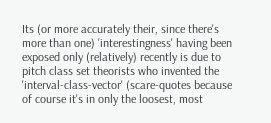Its (or more accurately their, since there's more than one) 'interestingness' having been exposed only (relatively) recently is due to pitch class set theorists who invented the 'interval-class-vector' (scare-quotes because of course it's in only the loosest, most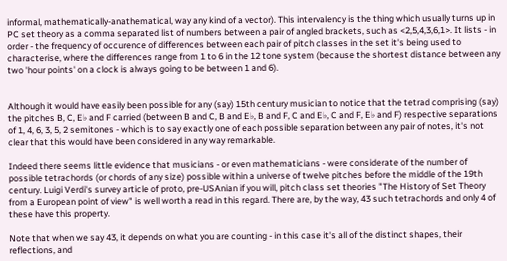informal, mathematically-anathematical, way any kind of a vector). This intervalency is the thing which usually turns up in PC set theory as a comma separated list of numbers between a pair of angled brackets, such as <2,5,4,3,6,1>. It lists - in order - the frequency of occurence of differences between each pair of pitch classes in the set it's being used to characterise, where the differences range from 1 to 6 in the 12 tone system (because the shortest distance between any two 'hour points' on a clock is always going to be between 1 and 6).


Although it would have easily been possible for any (say) 15th century musician to notice that the tetrad comprising (say) the pitches B, C, E♭ and F carried (between B and C, B and E♭, B and F, C and E♭, C and F, E♭ and F) respective separations of 1, 4, 6, 3, 5, 2 semitones - which is to say exactly one of each possible separation between any pair of notes, it's not clear that this would have been considered in any way remarkable.

Indeed there seems little evidence that musicians - or even mathematicians - were considerate of the number of possible tetrachords (or chords of any size) possible within a universe of twelve pitches before the middle of the 19th century. Luigi Verdi's survey article of proto, pre-USAnian if you will, pitch class set theories "The History of Set Theory from a European point of view" is well worth a read in this regard. There are, by the way, 43 such tetrachords and only 4 of these have this property.

Note that when we say 43, it depends on what you are counting - in this case it's all of the distinct shapes, their reflections, and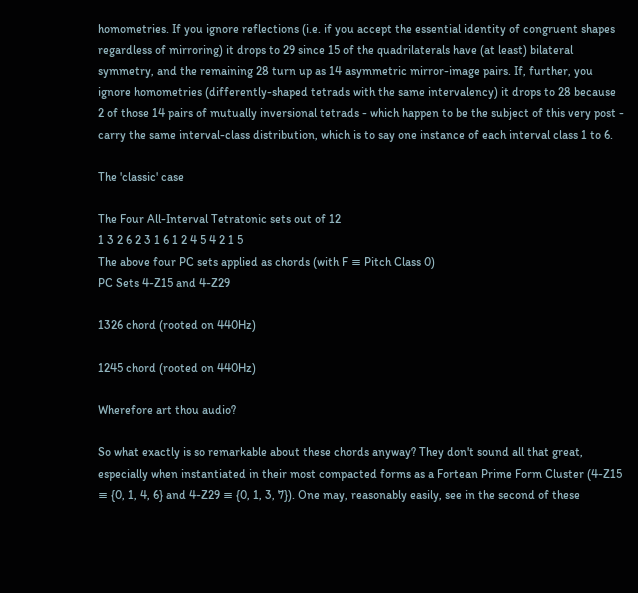homometries. If you ignore reflections (i.e. if you accept the essential identity of congruent shapes regardless of mirroring) it drops to 29 since 15 of the quadrilaterals have (at least) bilateral symmetry, and the remaining 28 turn up as 14 asymmetric mirror-image pairs. If, further, you ignore homometries (differently-shaped tetrads with the same intervalency) it drops to 28 because 2 of those 14 pairs of mutually inversional tetrads - which happen to be the subject of this very post - carry the same interval-class distribution, which is to say one instance of each interval class 1 to 6.

The 'classic' case

The Four All-Interval Tetratonic sets out of 12
1 3 2 6 2 3 1 6 1 2 4 5 4 2 1 5
The above four PC sets applied as chords (with F ≡ Pitch Class 0)
PC Sets 4-Z15 and 4-Z29

1326 chord (rooted on 440Hz)

1245 chord (rooted on 440Hz)

Wherefore art thou audio?

So what exactly is so remarkable about these chords anyway? They don't sound all that great, especially when instantiated in their most compacted forms as a Fortean Prime Form Cluster (4-Z15 ≡ {0, 1, 4, 6} and 4-Z29 ≡ {0, 1, 3, 7}). One may, reasonably easily, see in the second of these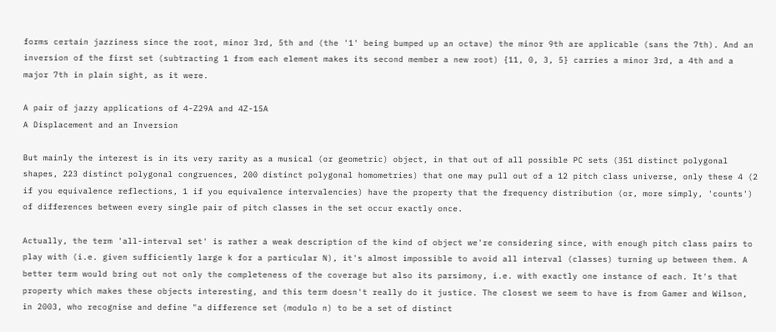forms certain jazziness since the root, minor 3rd, 5th and (the '1' being bumped up an octave) the minor 9th are applicable (sans the 7th). And an inversion of the first set (subtracting 1 from each element makes its second member a new root) {11, 0, 3, 5} carries a minor 3rd, a 4th and a major 7th in plain sight, as it were.

A pair of jazzy applications of 4-Z29A and 4Z-15A
A Displacement and an Inversion

But mainly the interest is in its very rarity as a musical (or geometric) object, in that out of all possible PC sets (351 distinct polygonal shapes, 223 distinct polygonal congruences, 200 distinct polygonal homometries) that one may pull out of a 12 pitch class universe, only these 4 (2 if you equivalence reflections, 1 if you equivalence intervalencies) have the property that the frequency distribution (or, more simply, 'counts') of differences between every single pair of pitch classes in the set occur exactly once.

Actually, the term 'all-interval set' is rather a weak description of the kind of object we're considering since, with enough pitch class pairs to play with (i.e. given sufficiently large k for a particular N), it's almost impossible to avoid all interval (classes) turning up between them. A better term would bring out not only the completeness of the coverage but also its parsimony, i.e. with exactly one instance of each. It's that property which makes these objects interesting, and this term doesn't really do it justice. The closest we seem to have is from Gamer and Wilson, in 2003, who recognise and define "a difference set (modulo n) to be a set of distinct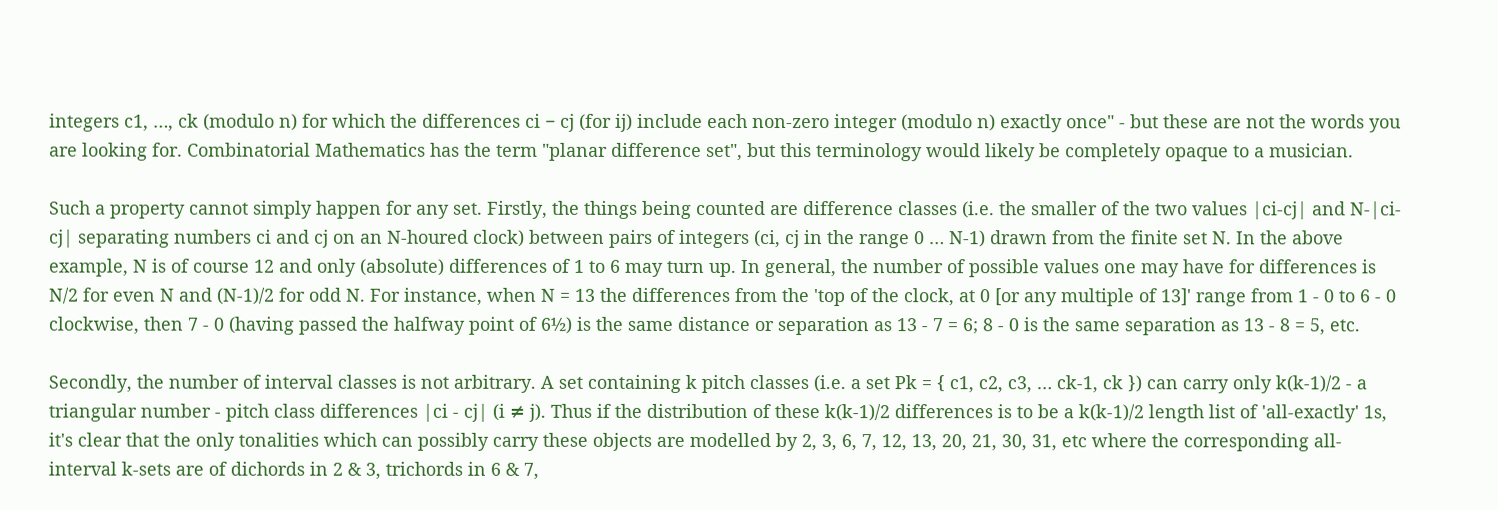integers c1, …, ck (modulo n) for which the differences ci − cj (for ij) include each non-zero integer (modulo n) exactly once" - but these are not the words you are looking for. Combinatorial Mathematics has the term "planar difference set", but this terminology would likely be completely opaque to a musician.

Such a property cannot simply happen for any set. Firstly, the things being counted are difference classes (i.e. the smaller of the two values |ci-cj| and N-|ci-cj| separating numbers ci and cj on an N-houred clock) between pairs of integers (ci, cj in the range 0 … N-1) drawn from the finite set N. In the above example, N is of course 12 and only (absolute) differences of 1 to 6 may turn up. In general, the number of possible values one may have for differences is N/2 for even N and (N-1)/2 for odd N. For instance, when N = 13 the differences from the 'top of the clock, at 0 [or any multiple of 13]' range from 1 - 0 to 6 - 0 clockwise, then 7 - 0 (having passed the halfway point of 6½) is the same distance or separation as 13 - 7 = 6; 8 - 0 is the same separation as 13 - 8 = 5, etc.

Secondly, the number of interval classes is not arbitrary. A set containing k pitch classes (i.e. a set Pk = { c1, c2, c3, … ck-1, ck }) can carry only k(k-1)/2 - a triangular number - pitch class differences |ci - cj| (i ≠ j). Thus if the distribution of these k(k-1)/2 differences is to be a k(k-1)/2 length list of 'all-exactly' 1s, it's clear that the only tonalities which can possibly carry these objects are modelled by 2, 3, 6, 7, 12, 13, 20, 21, 30, 31, etc where the corresponding all-interval k-sets are of dichords in 2 & 3, trichords in 6 & 7,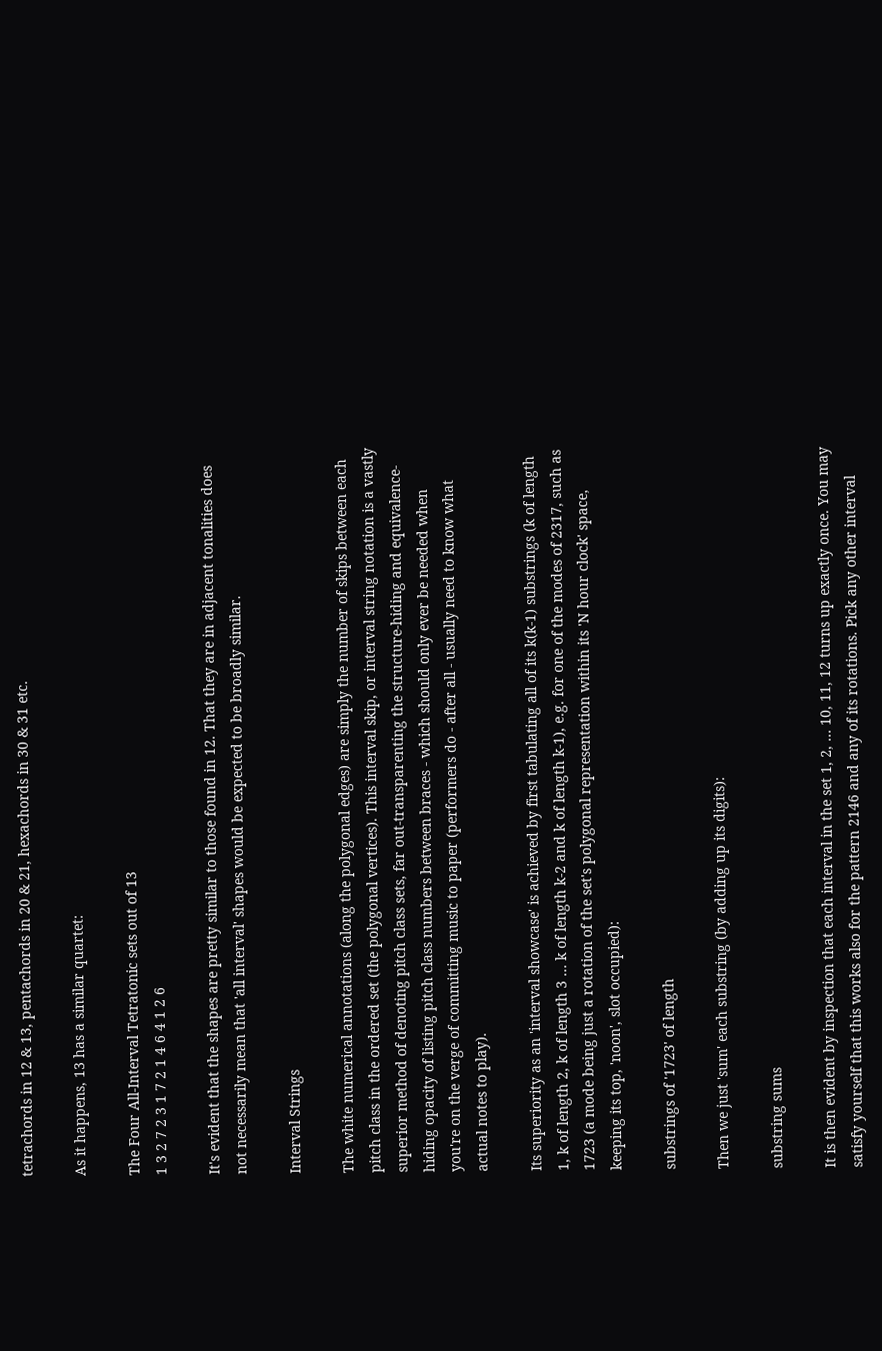tetrachords in 12 & 13, pentachords in 20 & 21, hexachords in 30 & 31 etc.

As it happens, 13 has a similar quartet:

The Four All-Interval Tetratonic sets out of 13
1 3 2 7 2 3 1 7 2 1 4 6 4 1 2 6

It's evident that the shapes are pretty similar to those found in 12. That they are in adjacent tonalities does not necessarily mean that 'all interval' shapes would be expected to be broadly similar.

Interval Strings

The white numerical annotations (along the polygonal edges) are simply the number of skips between each pitch class in the ordered set (the polygonal vertices). This interval skip, or interval string notation is a vastly superior method of denoting pitch class sets, far out-transparenting the structure-hiding and equivalence-hiding opacity of listing pitch class numbers between braces - which should only ever be needed when you're on the verge of committing music to paper (performers do - after all - usually need to know what actual notes to play).

Its superiority as an 'interval showcase' is achieved by first tabulating all of its k(k-1) substrings (k of length 1, k of length 2, k of length 3 … k of length k-2 and k of length k-1), e.g. for one of the modes of 2317, such as 1723 (a mode being just a rotation of the set's polygonal representation within its 'N hour clock' space, keeping its top, 'noon', slot occupied):

substrings of '1723' of length

Then we just 'sum' each substring (by adding up its digits):

substring sums

It is then evident by inspection that each interval in the set 1, 2, … 10, 11, 12 turns up exactly once. You may satisfy yourself that this works also for the pattern 2146 and any of its rotations. Pick any other interval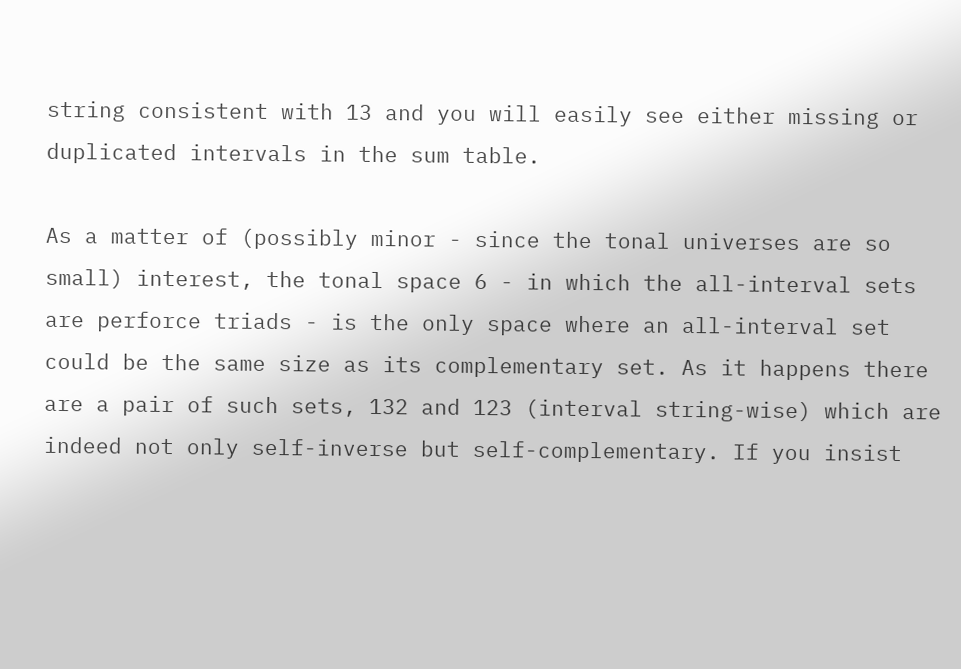string consistent with 13 and you will easily see either missing or duplicated intervals in the sum table.

As a matter of (possibly minor - since the tonal universes are so small) interest, the tonal space 6 - in which the all-interval sets are perforce triads - is the only space where an all-interval set could be the same size as its complementary set. As it happens there are a pair of such sets, 132 and 123 (interval string-wise) which are indeed not only self-inverse but self-complementary. If you insist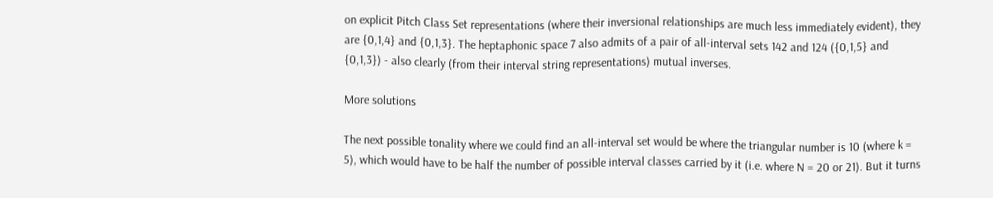on explicit Pitch Class Set representations (where their inversional relationships are much less immediately evident), they are {0,1,4} and {0,1,3}. The heptaphonic space 7 also admits of a pair of all-interval sets 142 and 124 ({0,1,5} and {0,1,3}) - also clearly (from their interval string representations) mutual inverses.

More solutions

The next possible tonality where we could find an all-interval set would be where the triangular number is 10 (where k = 5), which would have to be half the number of possible interval classes carried by it (i.e. where N = 20 or 21). But it turns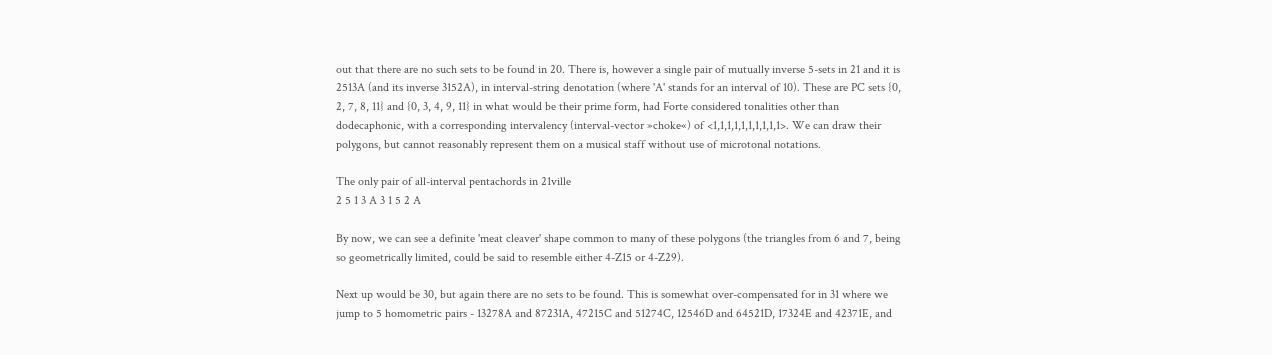out that there are no such sets to be found in 20. There is, however a single pair of mutually inverse 5-sets in 21 and it is 2513A (and its inverse 3152A), in interval-string denotation (where 'A' stands for an interval of 10). These are PC sets {0, 2, 7, 8, 11} and {0, 3, 4, 9, 11} in what would be their prime form, had Forte considered tonalities other than dodecaphonic, with a corresponding intervalency (interval-vector »choke«) of <1,1,1,1,1,1,1,1,1,1>. We can draw their polygons, but cannot reasonably represent them on a musical staff without use of microtonal notations.

The only pair of all-interval pentachords in 21ville
2 5 1 3 A 3 1 5 2 A

By now, we can see a definite 'meat cleaver' shape common to many of these polygons (the triangles from 6 and 7, being so geometrically limited, could be said to resemble either 4-Z15 or 4-Z29).

Next up would be 30, but again there are no sets to be found. This is somewhat over-compensated for in 31 where we jump to 5 homometric pairs - 13278A and 87231A, 47215C and 51274C, 12546D and 64521D, 17324E and 42371E, and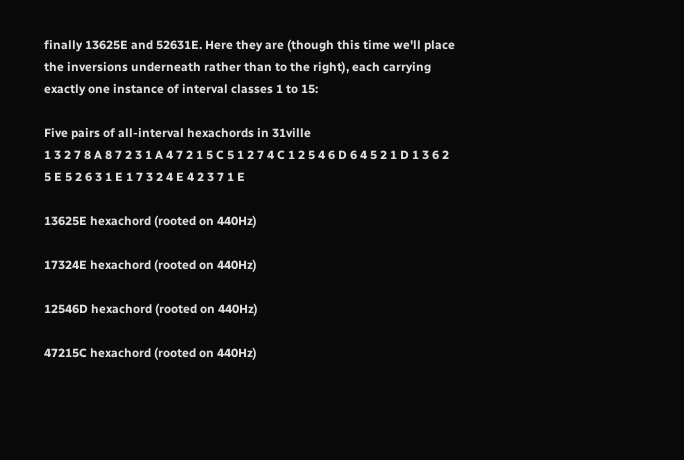finally 13625E and 52631E. Here they are (though this time we'll place the inversions underneath rather than to the right), each carrying exactly one instance of interval classes 1 to 15:

Five pairs of all-interval hexachords in 31ville
1 3 2 7 8 A 8 7 2 3 1 A 4 7 2 1 5 C 5 1 2 7 4 C 1 2 5 4 6 D 6 4 5 2 1 D 1 3 6 2 5 E 5 2 6 3 1 E 1 7 3 2 4 E 4 2 3 7 1 E

13625E hexachord (rooted on 440Hz)

17324E hexachord (rooted on 440Hz)

12546D hexachord (rooted on 440Hz)

47215C hexachord (rooted on 440Hz)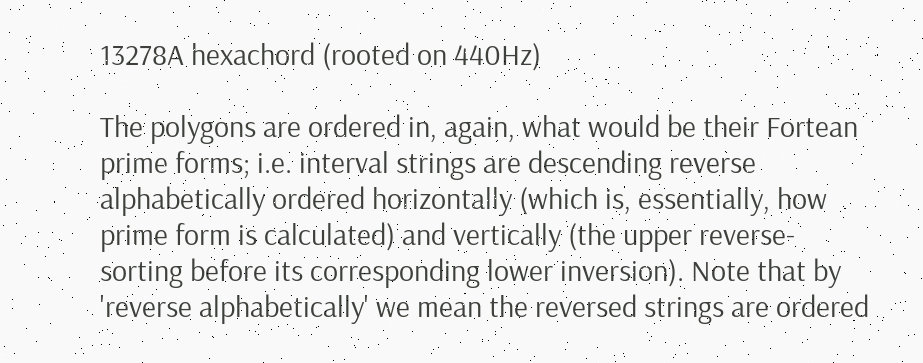13278A hexachord (rooted on 440Hz)

The polygons are ordered in, again, what would be their Fortean prime forms; i.e. interval strings are descending reverse alphabetically ordered horizontally (which is, essentially, how prime form is calculated) and vertically (the upper reverse-sorting before its corresponding lower inversion). Note that by 'reverse alphabetically' we mean the reversed strings are ordered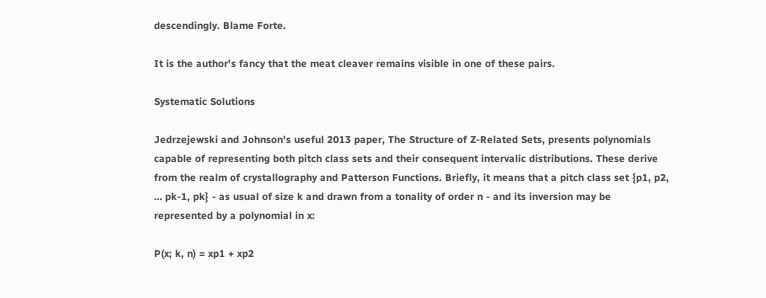descendingly. Blame Forte.

It is the author's fancy that the meat cleaver remains visible in one of these pairs.

Systematic Solutions

Jedrzejewski and Johnson's useful 2013 paper, The Structure of Z-Related Sets, presents polynomials capable of representing both pitch class sets and their consequent intervalic distributions. These derive from the realm of crystallography and Patterson Functions. Briefly, it means that a pitch class set {p1, p2, … pk-1, pk} - as usual of size k and drawn from a tonality of order n - and its inversion may be represented by a polynomial in x:

P(x; k, n) = xp1 + xp2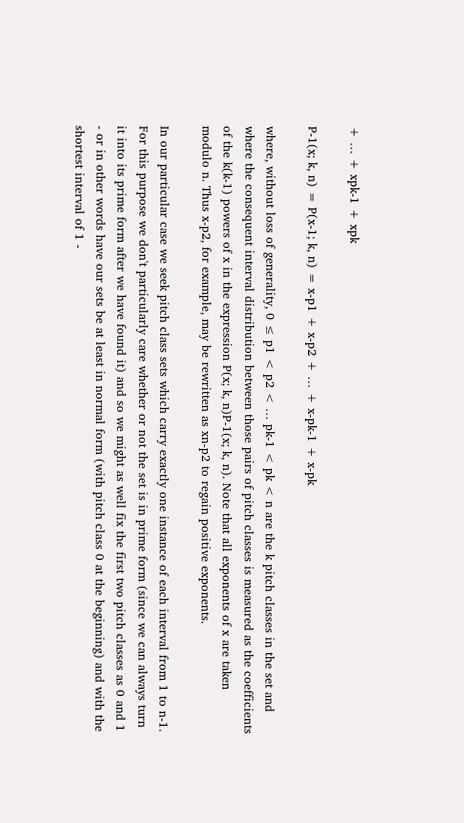+ … + xpk-1 + xpk

P-1(x; k, n) = P(x-1; k, n) = x-p1 + x-p2 + … + x-pk-1 + x-pk

where, without loss of generality, 0 ≤ p1 < p2 < … pk-1 < pk < n are the k pitch classes in the set and where the consequent interval distribution between those pairs of pitch classes is measured as the coefficients of the k(k-1) powers of x in the expression P(x; k, n)P-1(x; k, n). Note that all exponents of x are taken modulo n. Thus x-p2, for example, may be rewritten as xn-p2 to regain positive exponents.

In our particular case we seek pitch class sets which carry exactly one instance of each interval from 1 to n-1. For this purpose we don't particularly care whether or not the set is in prime form (since we can always turn it into its prime form after we have found it) and so we might as well fix the first two pitch classes as 0 and 1 - or in other words have our sets be at least in normal form (with pitch class 0 at the beginning) and with the shortest interval of 1 -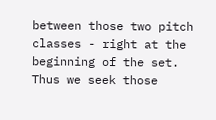between those two pitch classes - right at the beginning of the set. Thus we seek those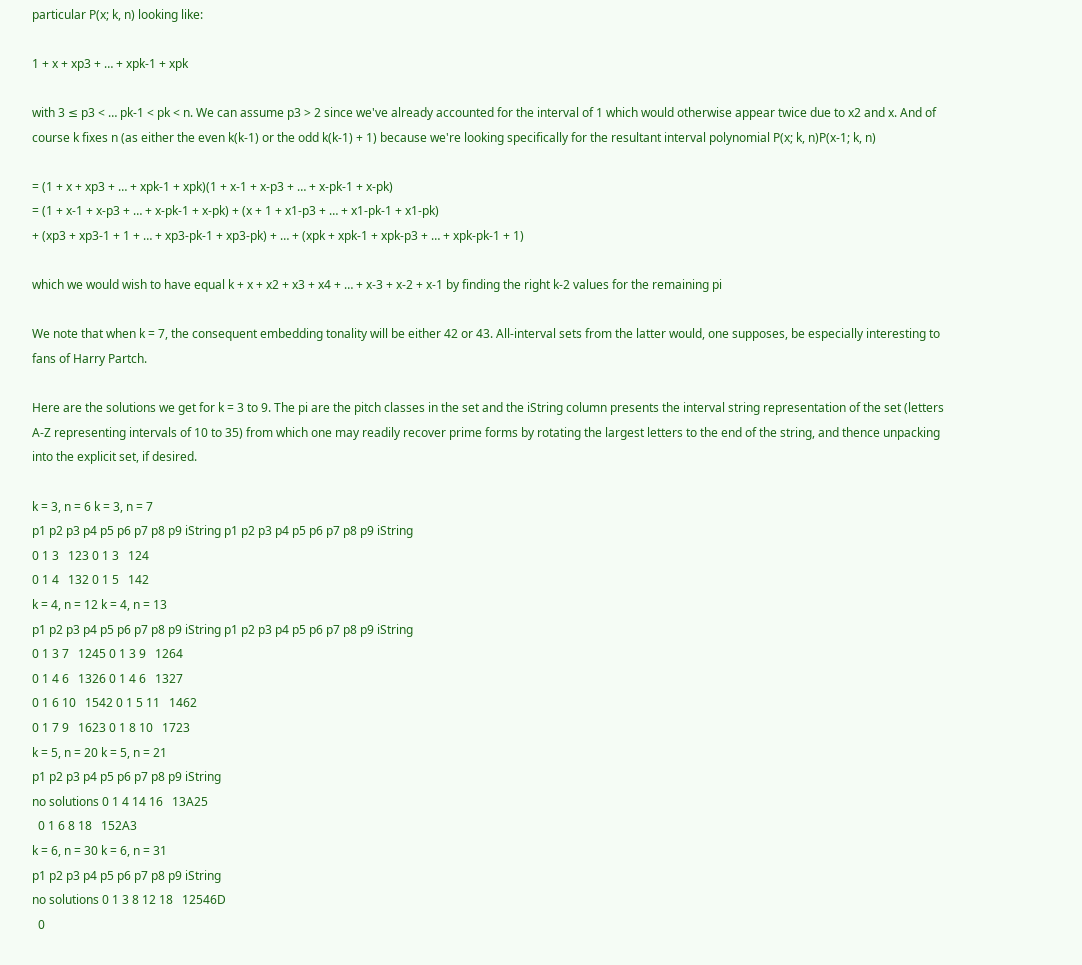particular P(x; k, n) looking like:

1 + x + xp3 + … + xpk-1 + xpk

with 3 ≤ p3 < … pk-1 < pk < n. We can assume p3 > 2 since we've already accounted for the interval of 1 which would otherwise appear twice due to x2 and x. And of course k fixes n (as either the even k(k-1) or the odd k(k-1) + 1) because we're looking specifically for the resultant interval polynomial P(x; k, n)P(x-1; k, n)

= (1 + x + xp3 + … + xpk-1 + xpk)(1 + x-1 + x-p3 + … + x-pk-1 + x-pk)
= (1 + x-1 + x-p3 + … + x-pk-1 + x-pk) + (x + 1 + x1-p3 + … + x1-pk-1 + x1-pk)
+ (xp3 + xp3-1 + 1 + … + xp3-pk-1 + xp3-pk) + … + (xpk + xpk-1 + xpk-p3 + … + xpk-pk-1 + 1)

which we would wish to have equal k + x + x2 + x3 + x4 + … + x-3 + x-2 + x-1 by finding the right k-2 values for the remaining pi

We note that when k = 7, the consequent embedding tonality will be either 42 or 43. All-interval sets from the latter would, one supposes, be especially interesting to fans of Harry Partch.

Here are the solutions we get for k = 3 to 9. The pi are the pitch classes in the set and the iString column presents the interval string representation of the set (letters A-Z representing intervals of 10 to 35) from which one may readily recover prime forms by rotating the largest letters to the end of the string, and thence unpacking into the explicit set, if desired.

k = 3, n = 6 k = 3, n = 7
p1 p2 p3 p4 p5 p6 p7 p8 p9 iString p1 p2 p3 p4 p5 p6 p7 p8 p9 iString
0 1 3   123 0 1 3   124
0 1 4   132 0 1 5   142
k = 4, n = 12 k = 4, n = 13
p1 p2 p3 p4 p5 p6 p7 p8 p9 iString p1 p2 p3 p4 p5 p6 p7 p8 p9 iString
0 1 3 7   1245 0 1 3 9   1264
0 1 4 6   1326 0 1 4 6   1327
0 1 6 10   1542 0 1 5 11   1462
0 1 7 9   1623 0 1 8 10   1723
k = 5, n = 20 k = 5, n = 21
p1 p2 p3 p4 p5 p6 p7 p8 p9 iString
no solutions 0 1 4 14 16   13A25
  0 1 6 8 18   152A3
k = 6, n = 30 k = 6, n = 31
p1 p2 p3 p4 p5 p6 p7 p8 p9 iString
no solutions 0 1 3 8 12 18   12546D
  0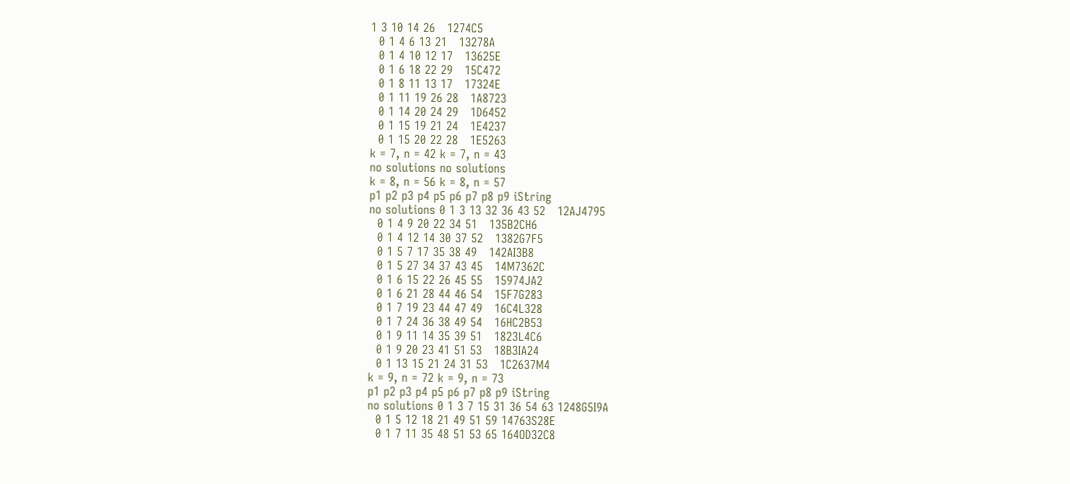1 3 10 14 26   1274C5
  0 1 4 6 13 21   13278A
  0 1 4 10 12 17   13625E
  0 1 6 18 22 29   15C472
  0 1 8 11 13 17   17324E
  0 1 11 19 26 28   1A8723
  0 1 14 20 24 29   1D6452
  0 1 15 19 21 24   1E4237
  0 1 15 20 22 28   1E5263
k = 7, n = 42 k = 7, n = 43
no solutions no solutions
k = 8, n = 56 k = 8, n = 57
p1 p2 p3 p4 p5 p6 p7 p8 p9 iString
no solutions 0 1 3 13 32 36 43 52   12AJ4795
  0 1 4 9 20 22 34 51   135B2CH6
  0 1 4 12 14 30 37 52   1382G7F5
  0 1 5 7 17 35 38 49   142AI3B8
  0 1 5 27 34 37 43 45   14M7362C
  0 1 6 15 22 26 45 55   15974JA2
  0 1 6 21 28 44 46 54   15F7G283
  0 1 7 19 23 44 47 49   16C4L328
  0 1 7 24 36 38 49 54   16HC2B53
  0 1 9 11 14 35 39 51   1823L4C6
  0 1 9 20 23 41 51 53   18B3IA24
  0 1 13 15 21 24 31 53   1C2637M4
k = 9, n = 72 k = 9, n = 73
p1 p2 p3 p4 p5 p6 p7 p8 p9 iString
no solutions 0 1 3 7 15 31 36 54 63 1248G5I9A
  0 1 5 12 18 21 49 51 59 14763S28E
  0 1 7 11 35 48 51 53 65 164OD32C8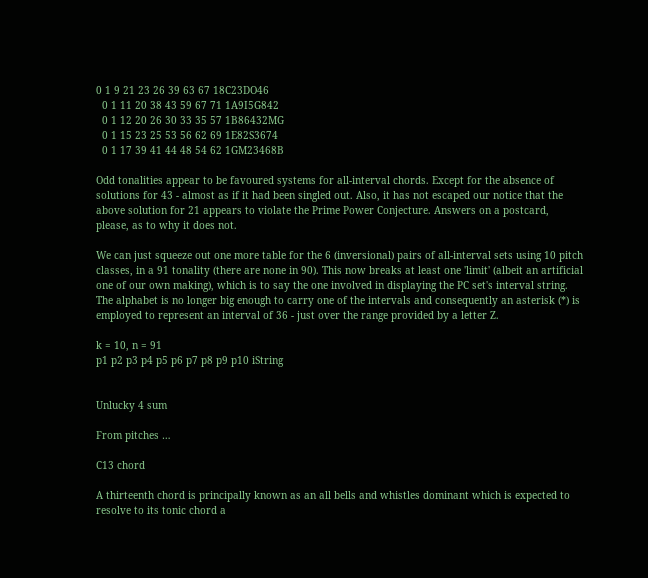0 1 9 21 23 26 39 63 67 18C23DO46
  0 1 11 20 38 43 59 67 71 1A9I5G842
  0 1 12 20 26 30 33 35 57 1B86432MG
  0 1 15 23 25 53 56 62 69 1E82S3674
  0 1 17 39 41 44 48 54 62 1GM23468B

Odd tonalities appear to be favoured systems for all-interval chords. Except for the absence of solutions for 43 - almost as if it had been singled out. Also, it has not escaped our notice that the above solution for 21 appears to violate the Prime Power Conjecture. Answers on a postcard, please, as to why it does not.

We can just squeeze out one more table for the 6 (inversional) pairs of all-interval sets using 10 pitch classes, in a 91 tonality (there are none in 90). This now breaks at least one 'limit' (albeit an artificial one of our own making), which is to say the one involved in displaying the PC set's interval string. The alphabet is no longer big enough to carry one of the intervals and consequently an asterisk (*) is employed to represent an interval of 36 - just over the range provided by a letter Z.

k = 10, n = 91
p1 p2 p3 p4 p5 p6 p7 p8 p9 p10 iString


Unlucky 4 sum

From pitches …

C13 chord

A thirteenth chord is principally known as an all bells and whistles dominant which is expected to resolve to its tonic chord a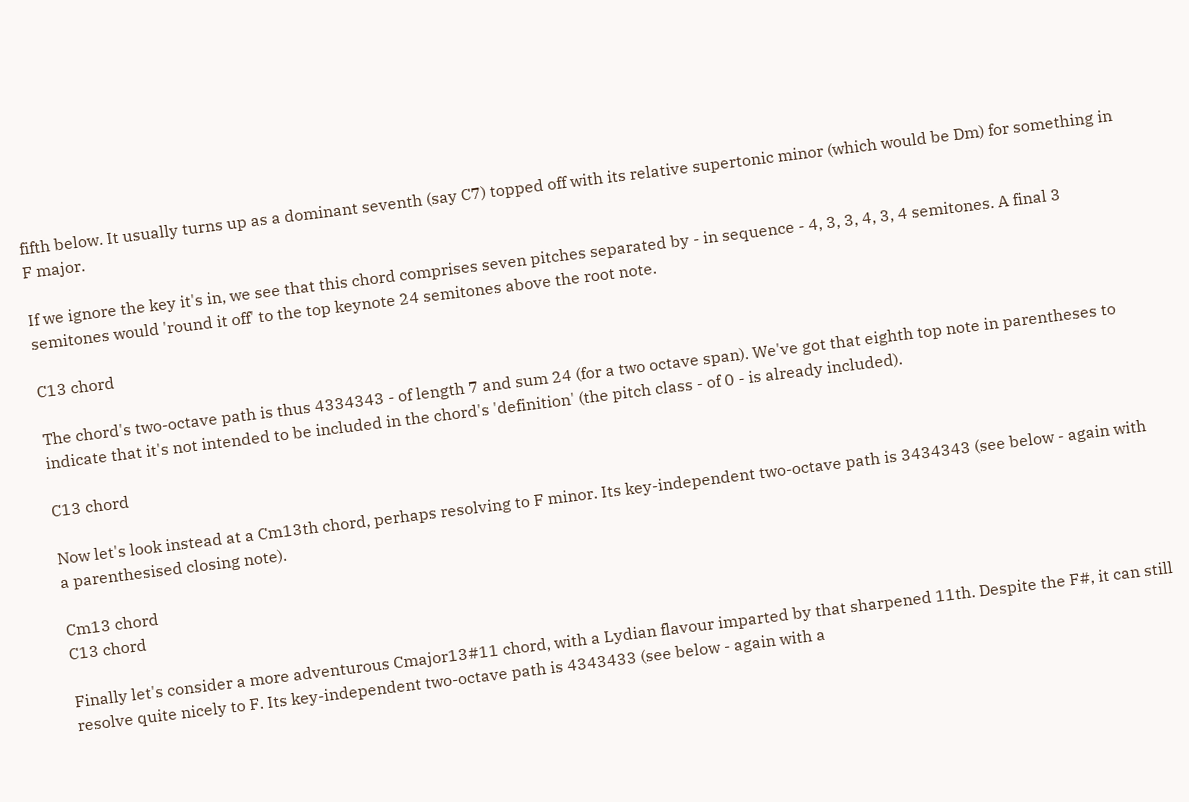fifth below. It usually turns up as a dominant seventh (say C7) topped off with its relative supertonic minor (which would be Dm) for something in F major.

If we ignore the key it's in, we see that this chord comprises seven pitches separated by - in sequence - 4, 3, 3, 4, 3, 4 semitones. A final 3 semitones would 'round it off' to the top keynote 24 semitones above the root note.

C13 chord

The chord's two-octave path is thus 4334343 - of length 7 and sum 24 (for a two octave span). We've got that eighth top note in parentheses to indicate that it's not intended to be included in the chord's 'definition' (the pitch class - of 0 - is already included).

C13 chord

Now let's look instead at a Cm13th chord, perhaps resolving to F minor. Its key-independent two-octave path is 3434343 (see below - again with a parenthesised closing note).

Cm13 chord
C13 chord

Finally let's consider a more adventurous Cmajor13#11 chord, with a Lydian flavour imparted by that sharpened 11th. Despite the F#, it can still resolve quite nicely to F. Its key-independent two-octave path is 4343433 (see below - again with a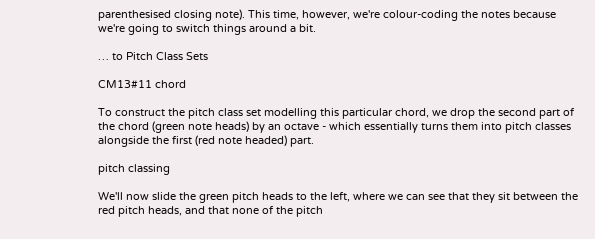parenthesised closing note). This time, however, we're colour-coding the notes because we're going to switch things around a bit.

… to Pitch Class Sets

CM13#11 chord

To construct the pitch class set modelling this particular chord, we drop the second part of the chord (green note heads) by an octave - which essentially turns them into pitch classes alongside the first (red note headed) part.

pitch classing

We'll now slide the green pitch heads to the left, where we can see that they sit between the red pitch heads, and that none of the pitch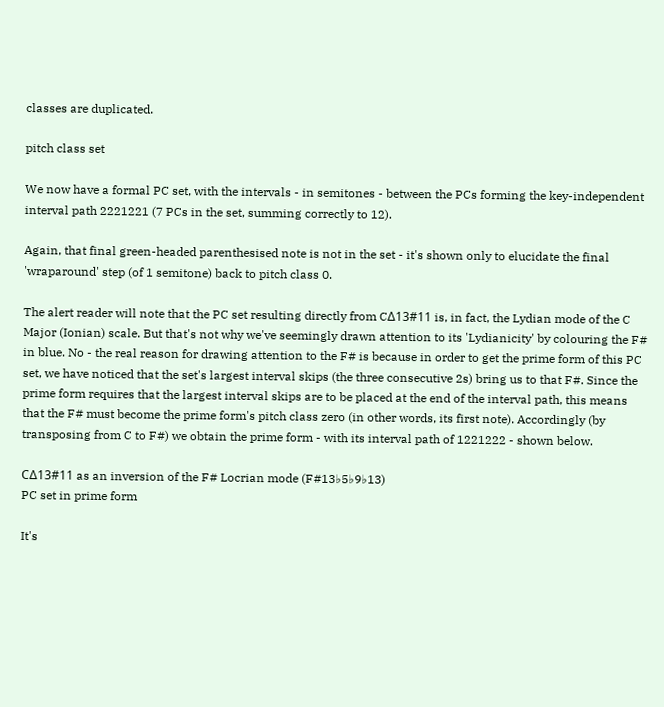classes are duplicated.

pitch class set

We now have a formal PC set, with the intervals - in semitones - between the PCs forming the key-independent interval path 2221221 (7 PCs in the set, summing correctly to 12).

Again, that final green-headed parenthesised note is not in the set - it's shown only to elucidate the final 'wraparound' step (of 1 semitone) back to pitch class 0.

The alert reader will note that the PC set resulting directly from CΔ13#11 is, in fact, the Lydian mode of the C Major (Ionian) scale. But that's not why we've seemingly drawn attention to its 'Lydianicity' by colouring the F# in blue. No - the real reason for drawing attention to the F# is because in order to get the prime form of this PC set, we have noticed that the set's largest interval skips (the three consecutive 2s) bring us to that F#. Since the prime form requires that the largest interval skips are to be placed at the end of the interval path, this means that the F# must become the prime form's pitch class zero (in other words, its first note). Accordingly (by transposing from C to F#) we obtain the prime form - with its interval path of 1221222 - shown below.

CΔ13#11 as an inversion of the F# Locrian mode (F#13♭5♭9♭13)
PC set in prime form

It's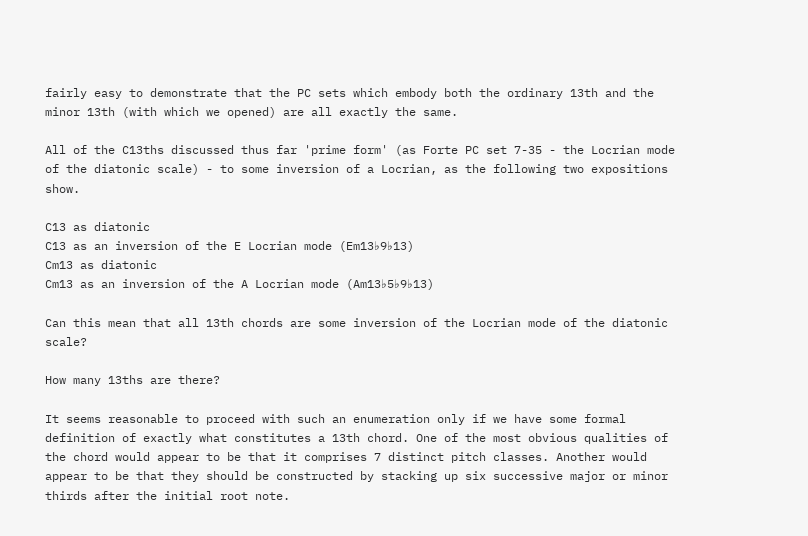fairly easy to demonstrate that the PC sets which embody both the ordinary 13th and the minor 13th (with which we opened) are all exactly the same.

All of the C13ths discussed thus far 'prime form' (as Forte PC set 7-35 - the Locrian mode of the diatonic scale) - to some inversion of a Locrian, as the following two expositions show.

C13 as diatonic
C13 as an inversion of the E Locrian mode (Em13♭9♭13)
Cm13 as diatonic
Cm13 as an inversion of the A Locrian mode (Am13♭5♭9♭13)

Can this mean that all 13th chords are some inversion of the Locrian mode of the diatonic scale?

How many 13ths are there?

It seems reasonable to proceed with such an enumeration only if we have some formal definition of exactly what constitutes a 13th chord. One of the most obvious qualities of the chord would appear to be that it comprises 7 distinct pitch classes. Another would appear to be that they should be constructed by stacking up six successive major or minor thirds after the initial root note.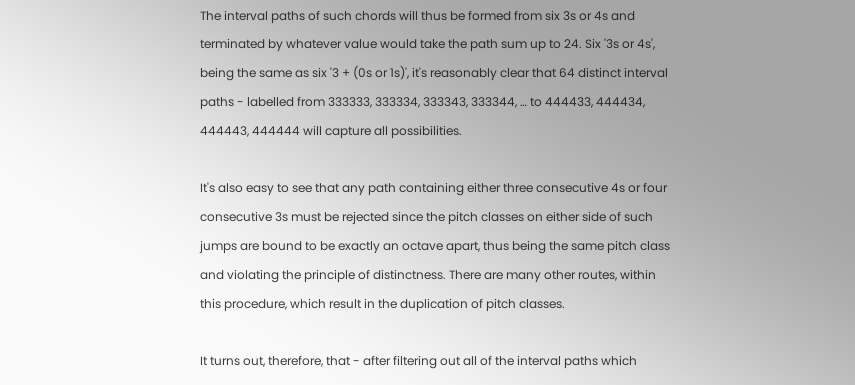The interval paths of such chords will thus be formed from six 3s or 4s and terminated by whatever value would take the path sum up to 24. Six '3s or 4s', being the same as six '3 + (0s or 1s)', it's reasonably clear that 64 distinct interval paths - labelled from 333333, 333334, 333343, 333344, … to 444433, 444434, 444443, 444444 will capture all possibilities.

It's also easy to see that any path containing either three consecutive 4s or four consecutive 3s must be rejected since the pitch classes on either side of such jumps are bound to be exactly an octave apart, thus being the same pitch class and violating the principle of distinctness. There are many other routes, within this procedure, which result in the duplication of pitch classes.

It turns out, therefore, that - after filtering out all of the interval paths which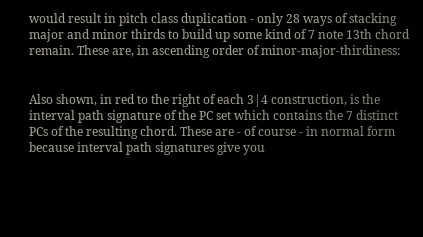would result in pitch class duplication - only 28 ways of stacking major and minor thirds to build up some kind of 7 note 13th chord remain. These are, in ascending order of minor-major-thirdiness:


Also shown, in red to the right of each 3|4 construction, is the interval path signature of the PC set which contains the 7 distinct PCs of the resulting chord. These are - of course - in normal form because interval path signatures give you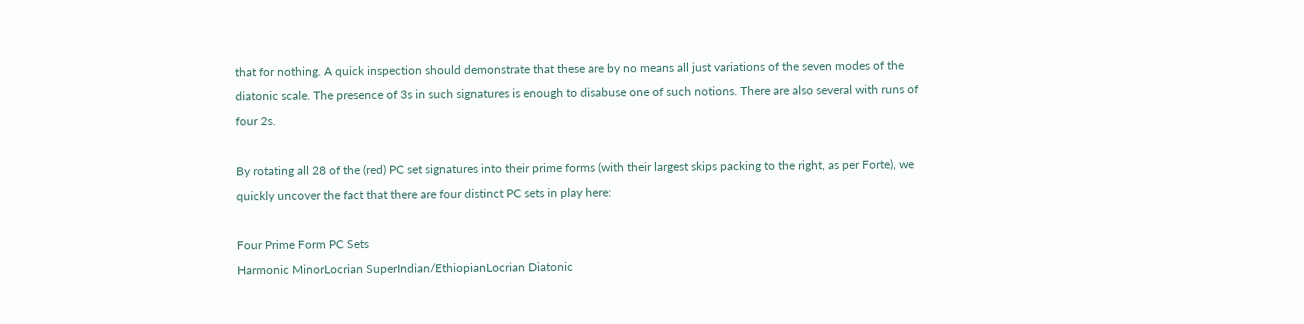that for nothing. A quick inspection should demonstrate that these are by no means all just variations of the seven modes of the diatonic scale. The presence of 3s in such signatures is enough to disabuse one of such notions. There are also several with runs of four 2s.

By rotating all 28 of the (red) PC set signatures into their prime forms (with their largest skips packing to the right, as per Forte), we quickly uncover the fact that there are four distinct PC sets in play here:

Four Prime Form PC Sets
Harmonic MinorLocrian SuperIndian/EthiopianLocrian Diatonic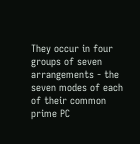They occur in four groups of seven arrangements - the seven modes of each of their common prime PC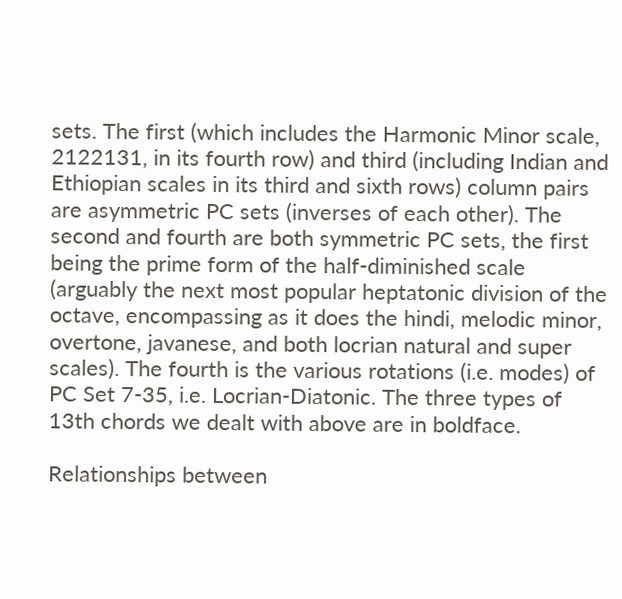sets. The first (which includes the Harmonic Minor scale, 2122131, in its fourth row) and third (including Indian and Ethiopian scales in its third and sixth rows) column pairs are asymmetric PC sets (inverses of each other). The second and fourth are both symmetric PC sets, the first being the prime form of the half-diminished scale (arguably the next most popular heptatonic division of the octave, encompassing as it does the hindi, melodic minor, overtone, javanese, and both locrian natural and super scales). The fourth is the various rotations (i.e. modes) of PC Set 7-35, i.e. Locrian-Diatonic. The three types of 13th chords we dealt with above are in boldface.

Relationships between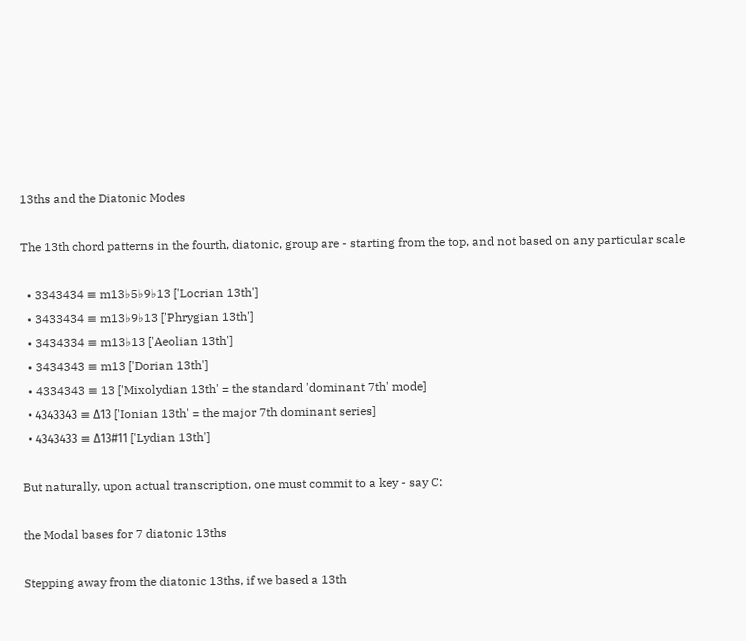13ths and the Diatonic Modes

The 13th chord patterns in the fourth, diatonic, group are - starting from the top, and not based on any particular scale

  • 3343434 ≡ m13♭5♭9♭13 ['Locrian 13th']
  • 3433434 ≡ m13♭9♭13 ['Phrygian 13th']
  • 3434334 ≡ m13♭13 ['Aeolian 13th']
  • 3434343 ≡ m13 ['Dorian 13th']
  • 4334343 ≡ 13 ['Mixolydian 13th' = the standard 'dominant 7th' mode]
  • 4343343 ≡ Δ13 ['Ionian 13th' = the major 7th dominant series]
  • 4343433 ≡ Δ13#11 ['Lydian 13th']

But naturally, upon actual transcription, one must commit to a key - say C:

the Modal bases for 7 diatonic 13ths

Stepping away from the diatonic 13ths, if we based a 13th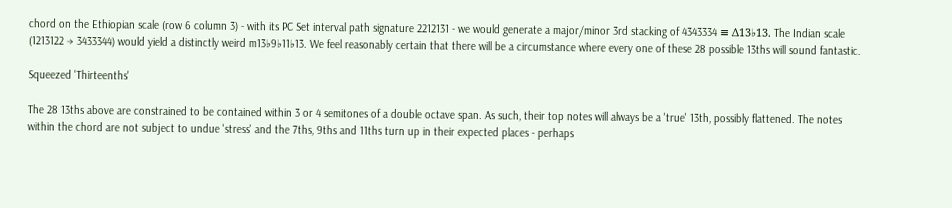chord on the Ethiopian scale (row 6 column 3) - with its PC Set interval path signature 2212131 - we would generate a major/minor 3rd stacking of 4343334 ≡ Δ13♭13. The Indian scale (1213122 → 3433344) would yield a distinctly weird m13♭9♭11♭13. We feel reasonably certain that there will be a circumstance where every one of these 28 possible 13ths will sound fantastic.

Squeezed 'Thirteenths'

The 28 13ths above are constrained to be contained within 3 or 4 semitones of a double octave span. As such, their top notes will always be a 'true' 13th, possibly flattened. The notes within the chord are not subject to undue 'stress' and the 7ths, 9ths and 11ths turn up in their expected places - perhaps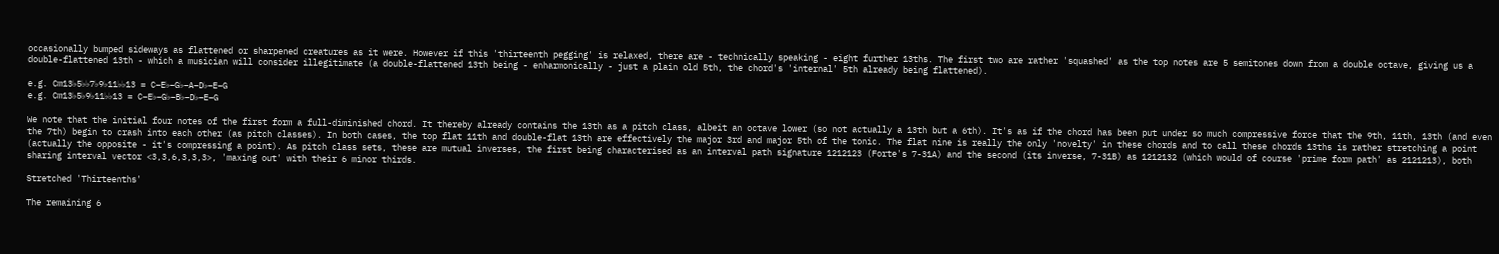occasionally bumped sideways as flattened or sharpened creatures as it were. However if this 'thirteenth pegging' is relaxed, there are - technically speaking - eight further 13ths. The first two are rather 'squashed' as the top notes are 5 semitones down from a double octave, giving us a double-flattened 13th - which a musician will consider illegitimate (a double-flattened 13th being - enharmonically - just a plain old 5th, the chord's 'internal' 5th already being flattened).

e.g. Cm13♭5♭♭7♭9♭11♭♭13 = C–E♭–G♭–A–D♭–E–G
e.g. Cm13♭5♭9♭11♭♭13 = C–E♭–G♭–B♭–D♭–E–G

We note that the initial four notes of the first form a full-diminished chord. It thereby already contains the 13th as a pitch class, albeit an octave lower (so not actually a 13th but a 6th). It's as if the chord has been put under so much compressive force that the 9th, 11th, 13th (and even the 7th) begin to crash into each other (as pitch classes). In both cases, the top flat 11th and double-flat 13th are effectively the major 3rd and major 5th of the tonic. The flat nine is really the only 'novelty' in these chords and to call these chords 13ths is rather stretching a point (actually the opposite - it's compressing a point). As pitch class sets, these are mutual inverses, the first being characterised as an interval path signature 1212123 (Forte's 7-31A) and the second (its inverse, 7-31B) as 1212132 (which would of course 'prime form path' as 2121213), both sharing interval vector <3,3,6,3,3,3>, 'maxing out' with their 6 minor thirds.

Stretched 'Thirteenths'

The remaining 6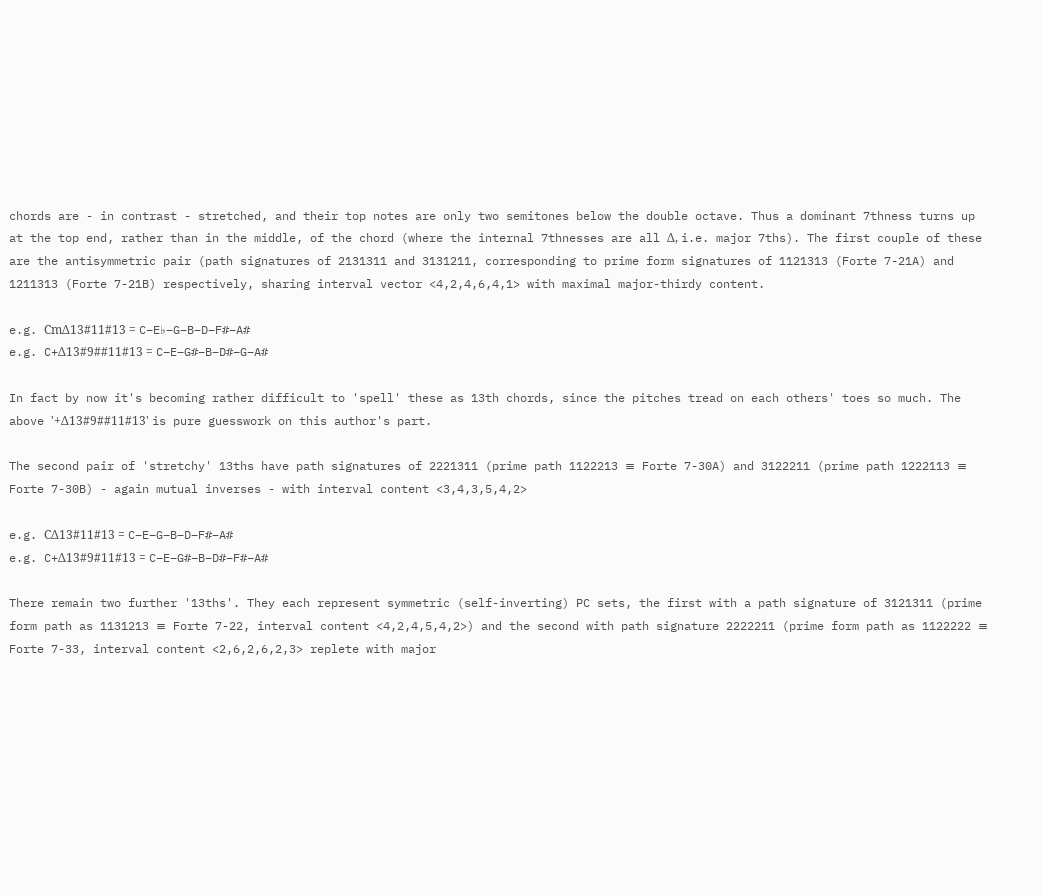chords are - in contrast - stretched, and their top notes are only two semitones below the double octave. Thus a dominant 7thness turns up at the top end, rather than in the middle, of the chord (where the internal 7thnesses are all Δ, i.e. major 7ths). The first couple of these are the antisymmetric pair (path signatures of 2131311 and 3131211, corresponding to prime form signatures of 1121313 (Forte 7-21A) and 1211313 (Forte 7-21B) respectively, sharing interval vector <4,2,4,6,4,1> with maximal major-thirdy content.

e.g. CmΔ13#11#13 = C–E♭–G–B–D–F#–A#
e.g. C+Δ13#9##11#13 = C–E–G#–B–D#–G–A#

In fact by now it's becoming rather difficult to 'spell' these as 13th chords, since the pitches tread on each others' toes so much. The above '+Δ13#9##11#13' is pure guesswork on this author's part.

The second pair of 'stretchy' 13ths have path signatures of 2221311 (prime path 1122213 ≡ Forte 7-30A) and 3122211 (prime path 1222113 ≡ Forte 7-30B) - again mutual inverses - with interval content <3,4,3,5,4,2>

e.g. CΔ13#11#13 = C–E–G–B–D–F#–A#
e.g. C+Δ13#9#11#13 = C–E–G#–B–D#–F#–A#

There remain two further '13ths'. They each represent symmetric (self-inverting) PC sets, the first with a path signature of 3121311 (prime form path as 1131213 ≡ Forte 7-22, interval content <4,2,4,5,4,2>) and the second with path signature 2222211 (prime form path as 1122222 ≡ Forte 7-33, interval content <2,6,2,6,2,3> replete with major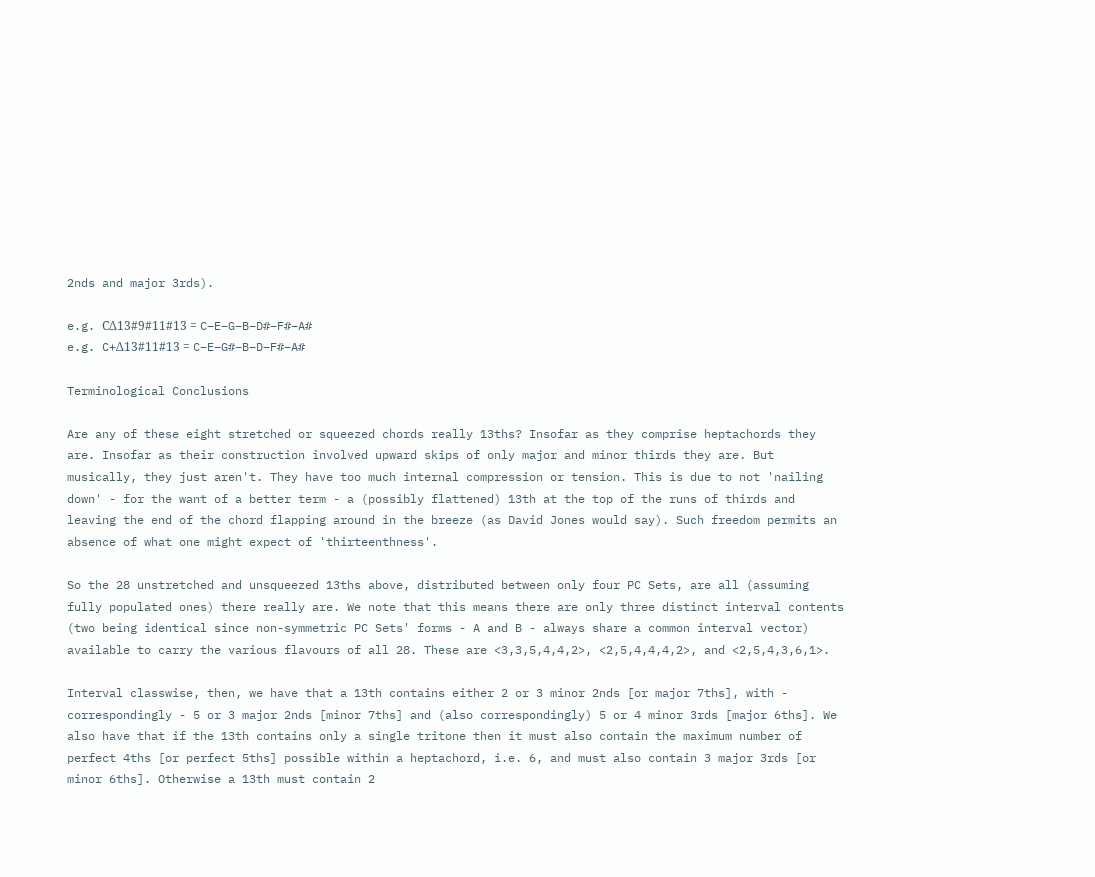2nds and major 3rds).

e.g. CΔ13#9#11#13 = C–E–G–B–D#–F#–A#
e.g. C+Δ13#11#13 = C–E–G#–B–D–F#–A#

Terminological Conclusions

Are any of these eight stretched or squeezed chords really 13ths? Insofar as they comprise heptachords they are. Insofar as their construction involved upward skips of only major and minor thirds they are. But musically, they just aren't. They have too much internal compression or tension. This is due to not 'nailing down' - for the want of a better term - a (possibly flattened) 13th at the top of the runs of thirds and leaving the end of the chord flapping around in the breeze (as David Jones would say). Such freedom permits an absence of what one might expect of 'thirteenthness'.

So the 28 unstretched and unsqueezed 13ths above, distributed between only four PC Sets, are all (assuming fully populated ones) there really are. We note that this means there are only three distinct interval contents (two being identical since non-symmetric PC Sets' forms - A and B - always share a common interval vector) available to carry the various flavours of all 28. These are <3,3,5,4,4,2>, <2,5,4,4,4,2>, and <2,5,4,3,6,1>.

Interval classwise, then, we have that a 13th contains either 2 or 3 minor 2nds [or major 7ths], with - correspondingly - 5 or 3 major 2nds [minor 7ths] and (also correspondingly) 5 or 4 minor 3rds [major 6ths]. We also have that if the 13th contains only a single tritone then it must also contain the maximum number of perfect 4ths [or perfect 5ths] possible within a heptachord, i.e. 6, and must also contain 3 major 3rds [or minor 6ths]. Otherwise a 13th must contain 2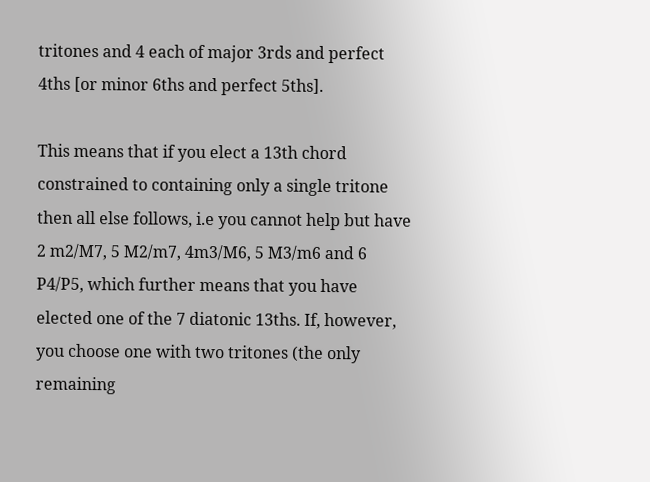tritones and 4 each of major 3rds and perfect 4ths [or minor 6ths and perfect 5ths].

This means that if you elect a 13th chord constrained to containing only a single tritone then all else follows, i.e you cannot help but have 2 m2/M7, 5 M2/m7, 4m3/M6, 5 M3/m6 and 6 P4/P5, which further means that you have elected one of the 7 diatonic 13ths. If, however, you choose one with two tritones (the only remaining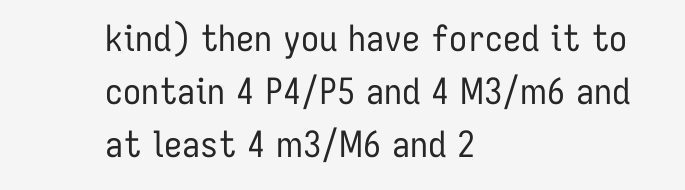kind) then you have forced it to contain 4 P4/P5 and 4 M3/m6 and at least 4 m3/M6 and 2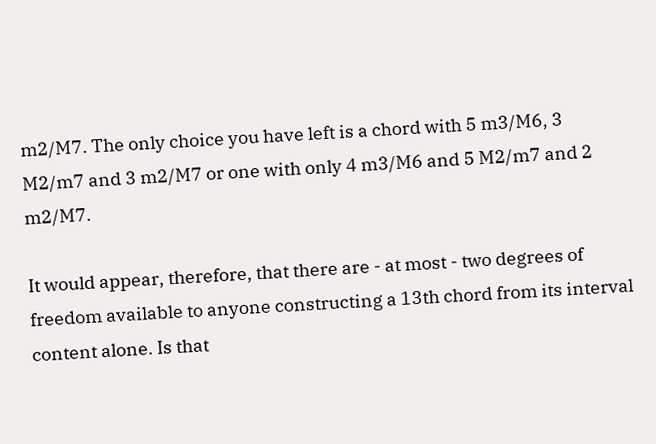m2/M7. The only choice you have left is a chord with 5 m3/M6, 3 M2/m7 and 3 m2/M7 or one with only 4 m3/M6 and 5 M2/m7 and 2 m2/M7.

It would appear, therefore, that there are - at most - two degrees of freedom available to anyone constructing a 13th chord from its interval content alone. Is that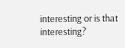interesting or is that interesting?